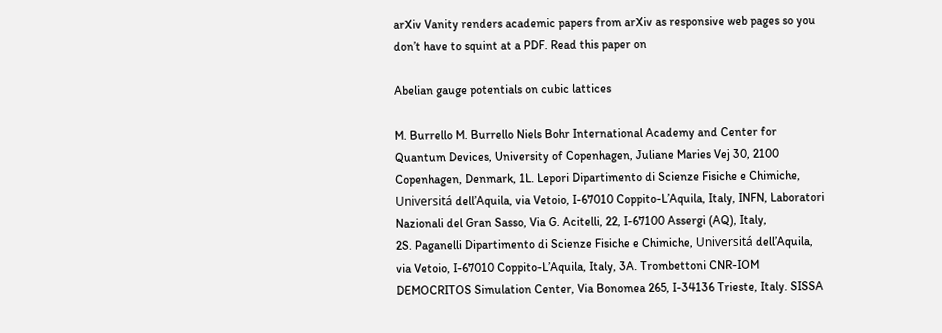arXiv Vanity renders academic papers from arXiv as responsive web pages so you don’t have to squint at a PDF. Read this paper on

Abelian gauge potentials on cubic lattices

M. Burrello M. Burrello Niels Bohr International Academy and Center for Quantum Devices, University of Copenhagen, Juliane Maries Vej 30, 2100 Copenhagen, Denmark, 1L. Lepori Dipartimento di Scienze Fisiche e Chimiche, Universitá dell’Aquila, via Vetoio, I-67010 Coppito-L’Aquila, Italy, INFN, Laboratori Nazionali del Gran Sasso, Via G. Acitelli, 22, I-67100 Assergi (AQ), Italy,
2S. Paganelli Dipartimento di Scienze Fisiche e Chimiche, Universitá dell’Aquila, via Vetoio, I-67010 Coppito-L’Aquila, Italy, 3A. Trombettoni CNR-IOM DEMOCRITOS Simulation Center, Via Bonomea 265, I-34136 Trieste, Italy. SISSA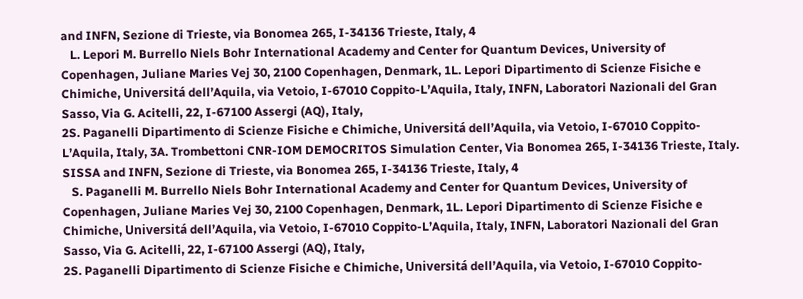and INFN, Sezione di Trieste, via Bonomea 265, I-34136 Trieste, Italy, 4
   L. Lepori M. Burrello Niels Bohr International Academy and Center for Quantum Devices, University of Copenhagen, Juliane Maries Vej 30, 2100 Copenhagen, Denmark, 1L. Lepori Dipartimento di Scienze Fisiche e Chimiche, Universitá dell’Aquila, via Vetoio, I-67010 Coppito-L’Aquila, Italy, INFN, Laboratori Nazionali del Gran Sasso, Via G. Acitelli, 22, I-67100 Assergi (AQ), Italy,
2S. Paganelli Dipartimento di Scienze Fisiche e Chimiche, Universitá dell’Aquila, via Vetoio, I-67010 Coppito-L’Aquila, Italy, 3A. Trombettoni CNR-IOM DEMOCRITOS Simulation Center, Via Bonomea 265, I-34136 Trieste, Italy. SISSA and INFN, Sezione di Trieste, via Bonomea 265, I-34136 Trieste, Italy, 4
   S. Paganelli M. Burrello Niels Bohr International Academy and Center for Quantum Devices, University of Copenhagen, Juliane Maries Vej 30, 2100 Copenhagen, Denmark, 1L. Lepori Dipartimento di Scienze Fisiche e Chimiche, Universitá dell’Aquila, via Vetoio, I-67010 Coppito-L’Aquila, Italy, INFN, Laboratori Nazionali del Gran Sasso, Via G. Acitelli, 22, I-67100 Assergi (AQ), Italy,
2S. Paganelli Dipartimento di Scienze Fisiche e Chimiche, Universitá dell’Aquila, via Vetoio, I-67010 Coppito-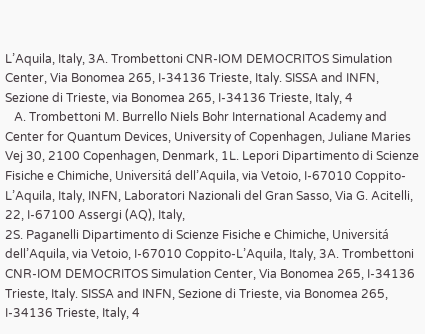L’Aquila, Italy, 3A. Trombettoni CNR-IOM DEMOCRITOS Simulation Center, Via Bonomea 265, I-34136 Trieste, Italy. SISSA and INFN, Sezione di Trieste, via Bonomea 265, I-34136 Trieste, Italy, 4
   A. Trombettoni M. Burrello Niels Bohr International Academy and Center for Quantum Devices, University of Copenhagen, Juliane Maries Vej 30, 2100 Copenhagen, Denmark, 1L. Lepori Dipartimento di Scienze Fisiche e Chimiche, Universitá dell’Aquila, via Vetoio, I-67010 Coppito-L’Aquila, Italy, INFN, Laboratori Nazionali del Gran Sasso, Via G. Acitelli, 22, I-67100 Assergi (AQ), Italy,
2S. Paganelli Dipartimento di Scienze Fisiche e Chimiche, Universitá dell’Aquila, via Vetoio, I-67010 Coppito-L’Aquila, Italy, 3A. Trombettoni CNR-IOM DEMOCRITOS Simulation Center, Via Bonomea 265, I-34136 Trieste, Italy. SISSA and INFN, Sezione di Trieste, via Bonomea 265, I-34136 Trieste, Italy, 4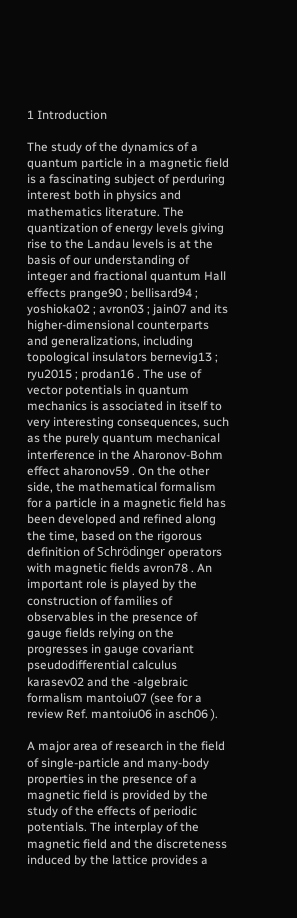1 Introduction

The study of the dynamics of a quantum particle in a magnetic field is a fascinating subject of perduring interest both in physics and mathematics literature. The quantization of energy levels giving rise to the Landau levels is at the basis of our understanding of integer and fractional quantum Hall effects prange90 ; bellisard94 ; yoshioka02 ; avron03 ; jain07 and its higher-dimensional counterparts and generalizations, including topological insulators bernevig13 ; ryu2015 ; prodan16 . The use of vector potentials in quantum mechanics is associated in itself to very interesting consequences, such as the purely quantum mechanical interference in the Aharonov-Bohm effect aharonov59 . On the other side, the mathematical formalism for a particle in a magnetic field has been developed and refined along the time, based on the rigorous definition of Schrödinger operators with magnetic fields avron78 . An important role is played by the construction of families of observables in the presence of gauge fields relying on the progresses in gauge covariant pseudodifferential calculus karasev02 and the -algebraic formalism mantoiu07 (see for a review Ref. mantoiu06 in asch06 ).

A major area of research in the field of single-particle and many-body properties in the presence of a magnetic field is provided by the study of the effects of periodic potentials. The interplay of the magnetic field and the discreteness induced by the lattice provides a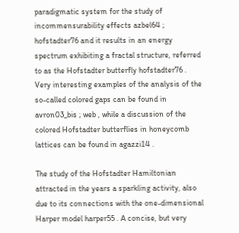paradigmatic system for the study of incommensurability effects azbel64 ; hofstadter76 and it results in an energy spectrum exhibiting a fractal structure, referred to as the Hofstadter butterfly hofstadter76 . Very interesting examples of the analysis of the so-called colored gaps can be found in avron03_bis ; web , while a discussion of the colored Hofstadter butterflies in honeycomb lattices can be found in agazzi14 .

The study of the Hofstadter Hamiltonian attracted in the years a sparkling activity, also due to its connections with the one-dimensional Harper model harper55 . A concise, but very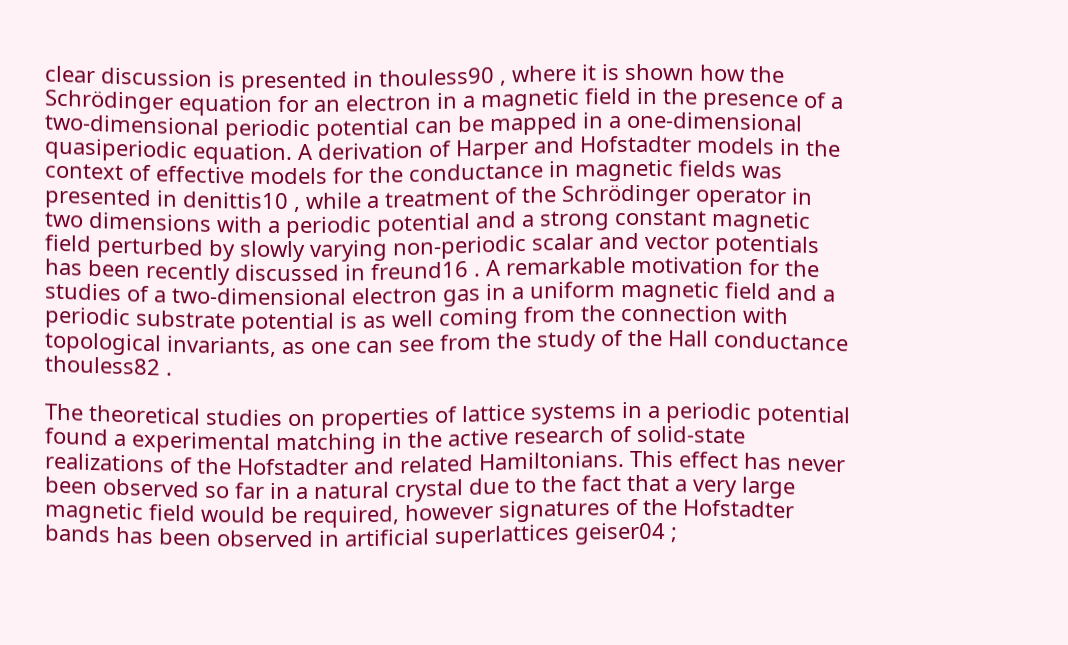clear discussion is presented in thouless90 , where it is shown how the Schrödinger equation for an electron in a magnetic field in the presence of a two-dimensional periodic potential can be mapped in a one-dimensional quasiperiodic equation. A derivation of Harper and Hofstadter models in the context of effective models for the conductance in magnetic fields was presented in denittis10 , while a treatment of the Schrödinger operator in two dimensions with a periodic potential and a strong constant magnetic field perturbed by slowly varying non-periodic scalar and vector potentials has been recently discussed in freund16 . A remarkable motivation for the studies of a two-dimensional electron gas in a uniform magnetic field and a periodic substrate potential is as well coming from the connection with topological invariants, as one can see from the study of the Hall conductance thouless82 .

The theoretical studies on properties of lattice systems in a periodic potential found a experimental matching in the active research of solid-state realizations of the Hofstadter and related Hamiltonians. This effect has never been observed so far in a natural crystal due to the fact that a very large magnetic field would be required, however signatures of the Hofstadter bands has been observed in artificial superlattices geiser04 ;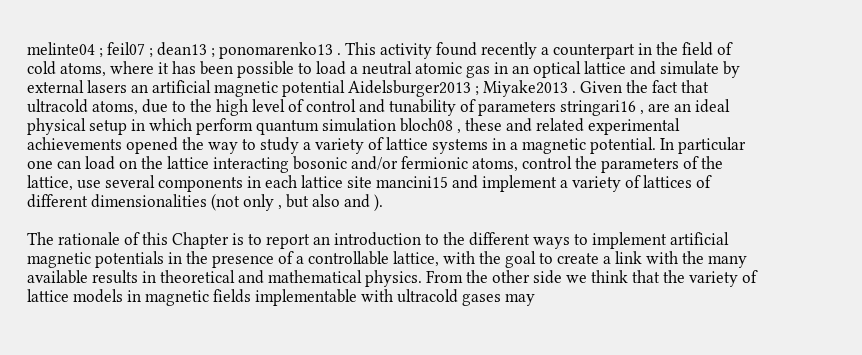melinte04 ; feil07 ; dean13 ; ponomarenko13 . This activity found recently a counterpart in the field of cold atoms, where it has been possible to load a neutral atomic gas in an optical lattice and simulate by external lasers an artificial magnetic potential Aidelsburger2013 ; Miyake2013 . Given the fact that ultracold atoms, due to the high level of control and tunability of parameters stringari16 , are an ideal physical setup in which perform quantum simulation bloch08 , these and related experimental achievements opened the way to study a variety of lattice systems in a magnetic potential. In particular one can load on the lattice interacting bosonic and/or fermionic atoms, control the parameters of the lattice, use several components in each lattice site mancini15 and implement a variety of lattices of different dimensionalities (not only , but also and ).

The rationale of this Chapter is to report an introduction to the different ways to implement artificial magnetic potentials in the presence of a controllable lattice, with the goal to create a link with the many available results in theoretical and mathematical physics. From the other side we think that the variety of lattice models in magnetic fields implementable with ultracold gases may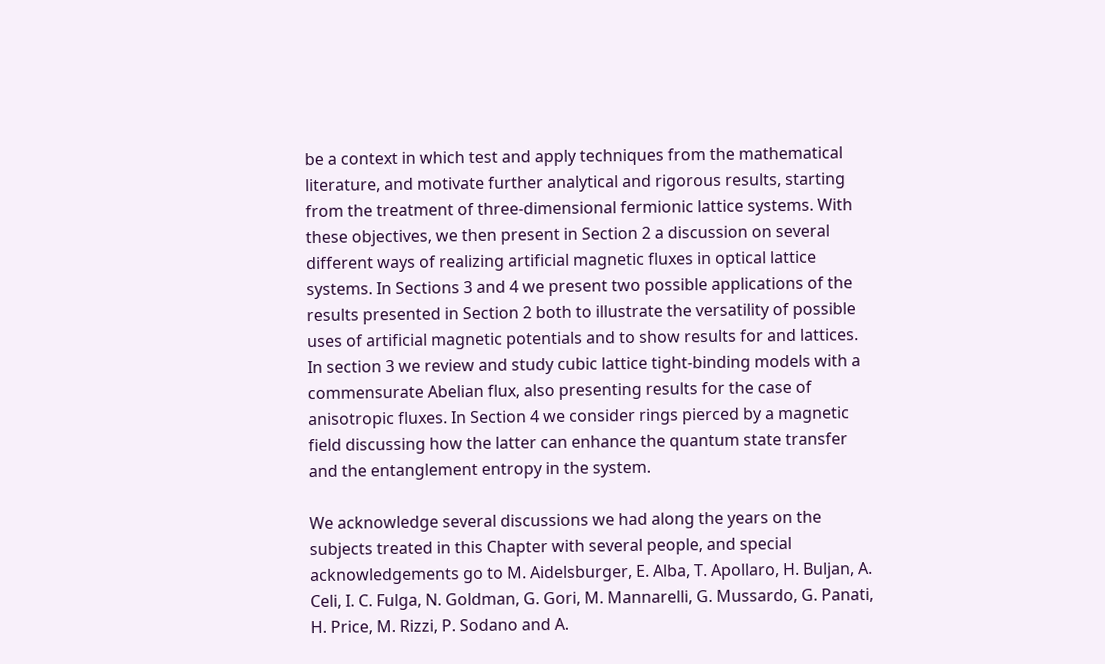be a context in which test and apply techniques from the mathematical literature, and motivate further analytical and rigorous results, starting from the treatment of three-dimensional fermionic lattice systems. With these objectives, we then present in Section 2 a discussion on several different ways of realizing artificial magnetic fluxes in optical lattice systems. In Sections 3 and 4 we present two possible applications of the results presented in Section 2 both to illustrate the versatility of possible uses of artificial magnetic potentials and to show results for and lattices. In section 3 we review and study cubic lattice tight-binding models with a commensurate Abelian flux, also presenting results for the case of anisotropic fluxes. In Section 4 we consider rings pierced by a magnetic field discussing how the latter can enhance the quantum state transfer and the entanglement entropy in the system.

We acknowledge several discussions we had along the years on the subjects treated in this Chapter with several people, and special acknowledgements go to M. Aidelsburger, E. Alba, T. Apollaro, H. Buljan, A. Celi, I. C. Fulga, N. Goldman, G. Gori, M. Mannarelli, G. Mussardo, G. Panati, H. Price, M. Rizzi, P. Sodano and A.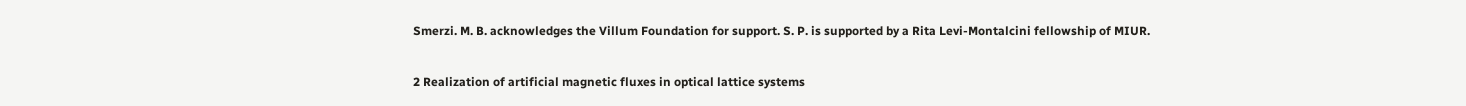Smerzi. M. B. acknowledges the Villum Foundation for support. S. P. is supported by a Rita Levi-Montalcini fellowship of MIUR.

2 Realization of artificial magnetic fluxes in optical lattice systems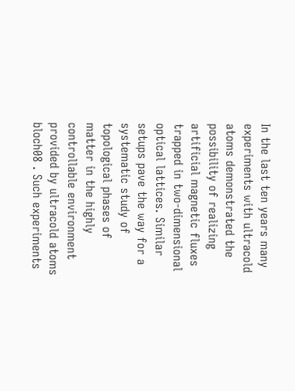In the last ten years many experiments with ultracold atoms demonstrated the possibility of realizing artificial magnetic fluxes trapped in two-dimensional optical lattices. Similar setups pave the way for a systematic study of topological phases of matter in the highly controllable environment provided by ultracold atoms bloch08 . Such experiments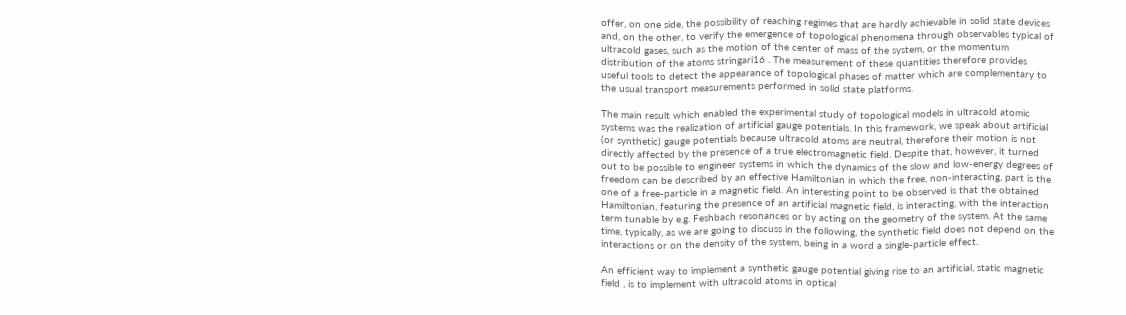offer, on one side, the possibility of reaching regimes that are hardly achievable in solid state devices and, on the other, to verify the emergence of topological phenomena through observables typical of ultracold gases, such as the motion of the center of mass of the system, or the momentum distribution of the atoms stringari16 . The measurement of these quantities therefore provides useful tools to detect the appearance of topological phases of matter which are complementary to the usual transport measurements performed in solid state platforms.

The main result which enabled the experimental study of topological models in ultracold atomic systems was the realization of artificial gauge potentials. In this framework, we speak about artificial (or synthetic) gauge potentials because ultracold atoms are neutral, therefore their motion is not directly affected by the presence of a true electromagnetic field. Despite that, however, it turned out to be possible to engineer systems in which the dynamics of the slow and low-energy degrees of freedom can be described by an effective Hamiltonian in which the free, non-interacting, part is the one of a free-particle in a magnetic field. An interesting point to be observed is that the obtained Hamiltonian, featuring the presence of an artificial magnetic field, is interacting, with the interaction term tunable by e.g. Feshbach resonances or by acting on the geometry of the system. At the same time, typically, as we are going to discuss in the following, the synthetic field does not depend on the interactions or on the density of the system, being in a word a single-particle effect.

An efficient way to implement a synthetic gauge potential giving rise to an artificial, static magnetic field , is to implement with ultracold atoms in optical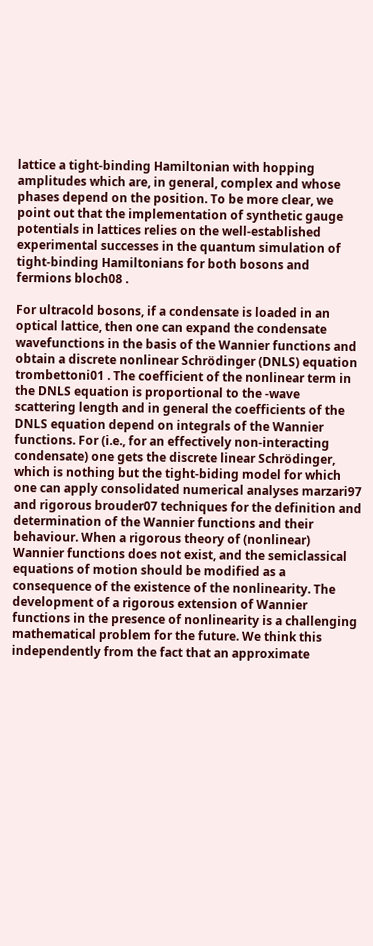lattice a tight-binding Hamiltonian with hopping amplitudes which are, in general, complex and whose phases depend on the position. To be more clear, we point out that the implementation of synthetic gauge potentials in lattices relies on the well-established experimental successes in the quantum simulation of tight-binding Hamiltonians for both bosons and fermions bloch08 .

For ultracold bosons, if a condensate is loaded in an optical lattice, then one can expand the condensate wavefunctions in the basis of the Wannier functions and obtain a discrete nonlinear Schrödinger (DNLS) equation trombettoni01 . The coefficient of the nonlinear term in the DNLS equation is proportional to the -wave scattering length and in general the coefficients of the DNLS equation depend on integrals of the Wannier functions. For (i.e., for an effectively non-interacting condensate) one gets the discrete linear Schrödinger, which is nothing but the tight-biding model for which one can apply consolidated numerical analyses marzari97 and rigorous brouder07 techniques for the definition and determination of the Wannier functions and their behaviour. When a rigorous theory of (nonlinear) Wannier functions does not exist, and the semiclassical equations of motion should be modified as a consequence of the existence of the nonlinearity. The development of a rigorous extension of Wannier functions in the presence of nonlinearity is a challenging mathematical problem for the future. We think this independently from the fact that an approximate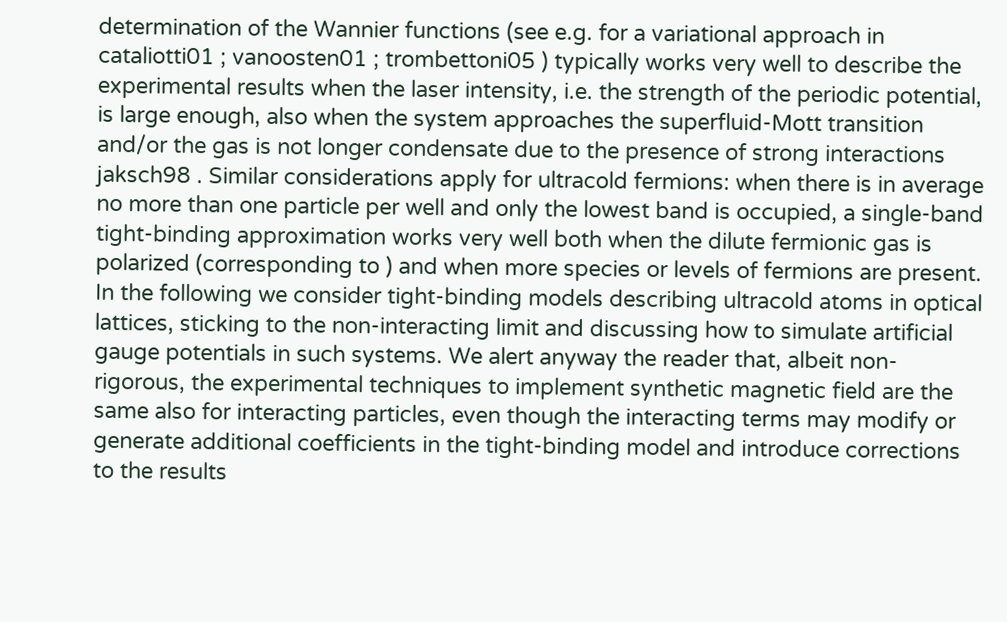determination of the Wannier functions (see e.g. for a variational approach in cataliotti01 ; vanoosten01 ; trombettoni05 ) typically works very well to describe the experimental results when the laser intensity, i.e. the strength of the periodic potential, is large enough, also when the system approaches the superfluid-Mott transition and/or the gas is not longer condensate due to the presence of strong interactions jaksch98 . Similar considerations apply for ultracold fermions: when there is in average no more than one particle per well and only the lowest band is occupied, a single-band tight-binding approximation works very well both when the dilute fermionic gas is polarized (corresponding to ) and when more species or levels of fermions are present. In the following we consider tight-binding models describing ultracold atoms in optical lattices, sticking to the non-interacting limit and discussing how to simulate artificial gauge potentials in such systems. We alert anyway the reader that, albeit non-rigorous, the experimental techniques to implement synthetic magnetic field are the same also for interacting particles, even though the interacting terms may modify or generate additional coefficients in the tight-binding model and introduce corrections to the results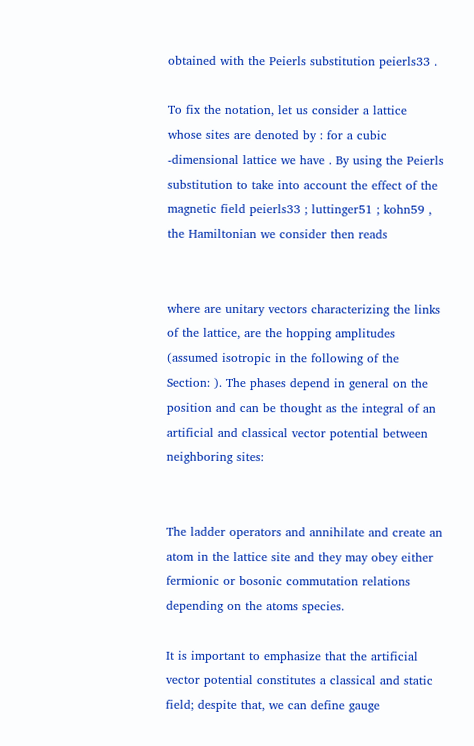obtained with the Peierls substitution peierls33 .

To fix the notation, let us consider a lattice whose sites are denoted by : for a cubic -dimensional lattice we have . By using the Peierls substitution to take into account the effect of the magnetic field peierls33 ; luttinger51 ; kohn59 , the Hamiltonian we consider then reads


where are unitary vectors characterizing the links of the lattice, are the hopping amplitudes (assumed isotropic in the following of the Section: ). The phases depend in general on the position and can be thought as the integral of an artificial and classical vector potential between neighboring sites:


The ladder operators and annihilate and create an atom in the lattice site and they may obey either fermionic or bosonic commutation relations depending on the atoms species.

It is important to emphasize that the artificial vector potential constitutes a classical and static field; despite that, we can define gauge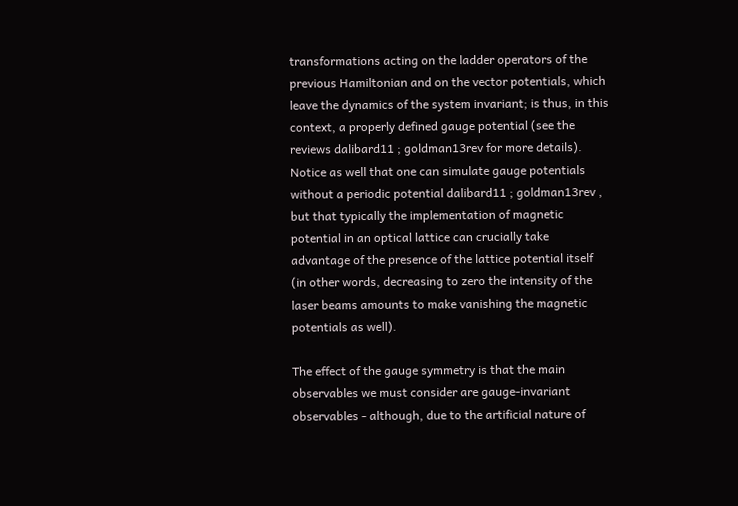transformations acting on the ladder operators of the previous Hamiltonian and on the vector potentials, which leave the dynamics of the system invariant; is thus, in this context, a properly defined gauge potential (see the reviews dalibard11 ; goldman13rev for more details). Notice as well that one can simulate gauge potentials without a periodic potential dalibard11 ; goldman13rev , but that typically the implementation of magnetic potential in an optical lattice can crucially take advantage of the presence of the lattice potential itself (in other words, decreasing to zero the intensity of the laser beams amounts to make vanishing the magnetic potentials as well).

The effect of the gauge symmetry is that the main observables we must consider are gauge-invariant observables - although, due to the artificial nature of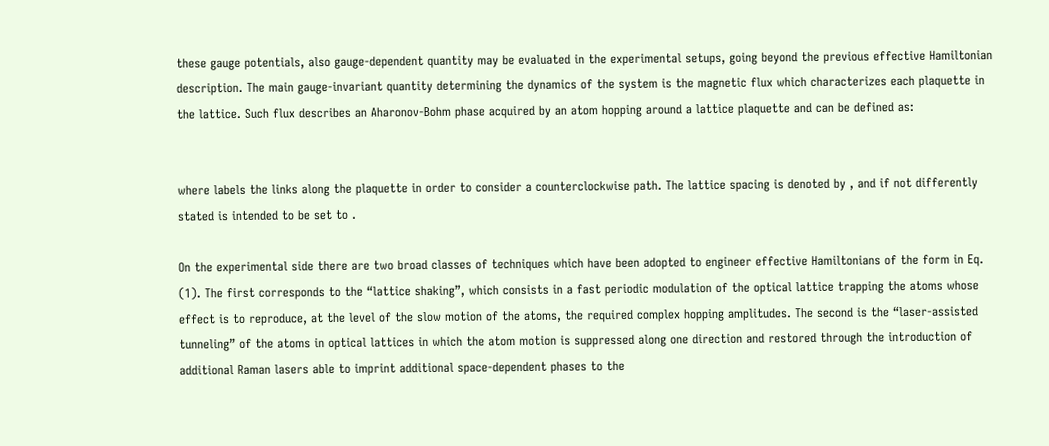these gauge potentials, also gauge-dependent quantity may be evaluated in the experimental setups, going beyond the previous effective Hamiltonian description. The main gauge-invariant quantity determining the dynamics of the system is the magnetic flux which characterizes each plaquette in the lattice. Such flux describes an Aharonov-Bohm phase acquired by an atom hopping around a lattice plaquette and can be defined as:


where labels the links along the plaquette in order to consider a counterclockwise path. The lattice spacing is denoted by , and if not differently stated is intended to be set to .

On the experimental side there are two broad classes of techniques which have been adopted to engineer effective Hamiltonians of the form in Eq. (1). The first corresponds to the “lattice shaking”, which consists in a fast periodic modulation of the optical lattice trapping the atoms whose effect is to reproduce, at the level of the slow motion of the atoms, the required complex hopping amplitudes. The second is the “laser-assisted tunneling” of the atoms in optical lattices in which the atom motion is suppressed along one direction and restored through the introduction of additional Raman lasers able to imprint additional space-dependent phases to the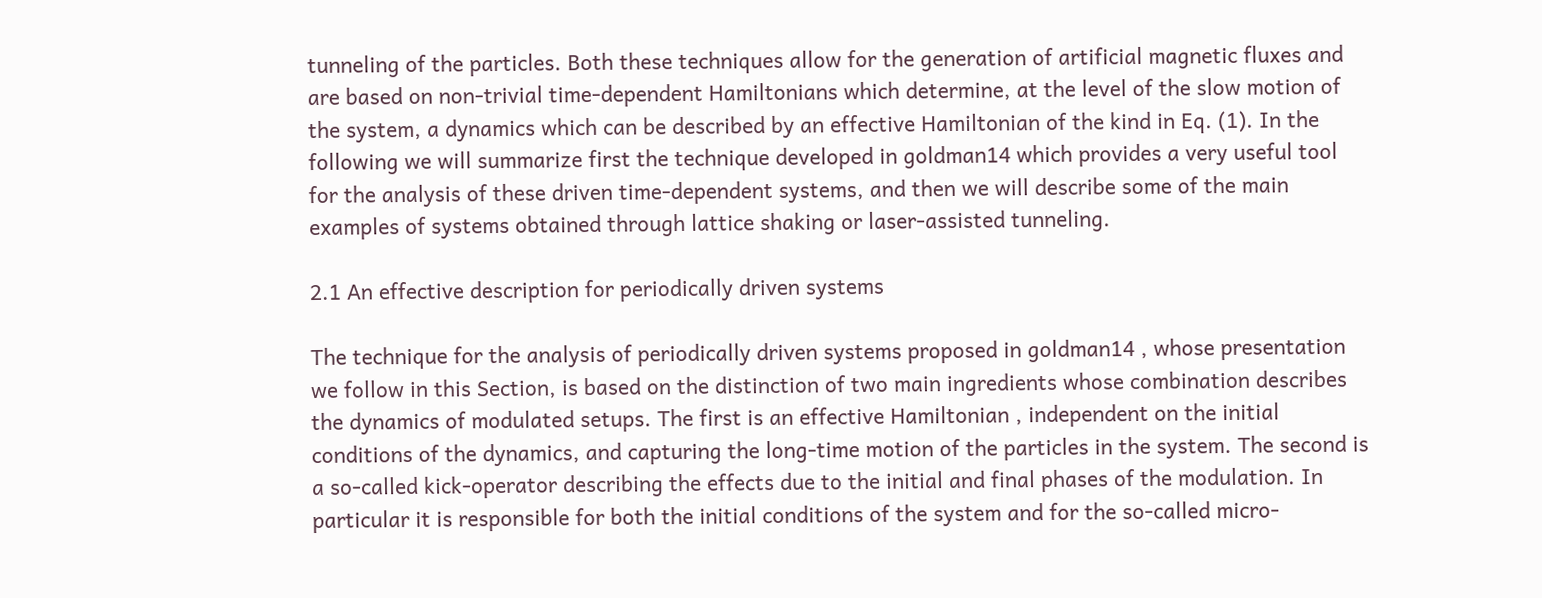tunneling of the particles. Both these techniques allow for the generation of artificial magnetic fluxes and are based on non-trivial time-dependent Hamiltonians which determine, at the level of the slow motion of the system, a dynamics which can be described by an effective Hamiltonian of the kind in Eq. (1). In the following we will summarize first the technique developed in goldman14 which provides a very useful tool for the analysis of these driven time-dependent systems, and then we will describe some of the main examples of systems obtained through lattice shaking or laser-assisted tunneling.

2.1 An effective description for periodically driven systems

The technique for the analysis of periodically driven systems proposed in goldman14 , whose presentation we follow in this Section, is based on the distinction of two main ingredients whose combination describes the dynamics of modulated setups. The first is an effective Hamiltonian , independent on the initial conditions of the dynamics, and capturing the long-time motion of the particles in the system. The second is a so-called kick-operator describing the effects due to the initial and final phases of the modulation. In particular it is responsible for both the initial conditions of the system and for the so-called micro-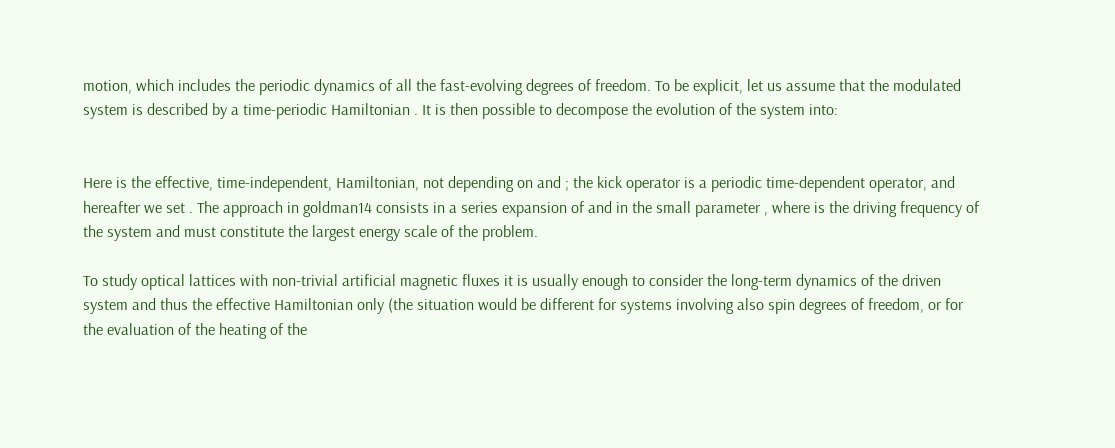motion, which includes the periodic dynamics of all the fast-evolving degrees of freedom. To be explicit, let us assume that the modulated system is described by a time-periodic Hamiltonian . It is then possible to decompose the evolution of the system into:


Here is the effective, time-independent, Hamiltonian, not depending on and ; the kick operator is a periodic time-dependent operator, and hereafter we set . The approach in goldman14 consists in a series expansion of and in the small parameter , where is the driving frequency of the system and must constitute the largest energy scale of the problem.

To study optical lattices with non-trivial artificial magnetic fluxes it is usually enough to consider the long-term dynamics of the driven system and thus the effective Hamiltonian only (the situation would be different for systems involving also spin degrees of freedom, or for the evaluation of the heating of the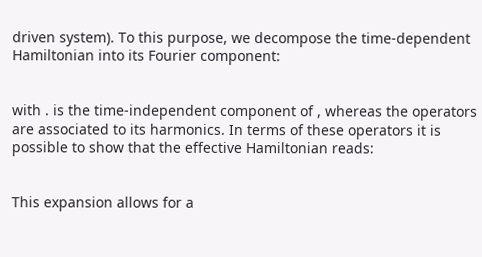driven system). To this purpose, we decompose the time-dependent Hamiltonian into its Fourier component:


with . is the time-independent component of , whereas the operators are associated to its harmonics. In terms of these operators it is possible to show that the effective Hamiltonian reads:


This expansion allows for a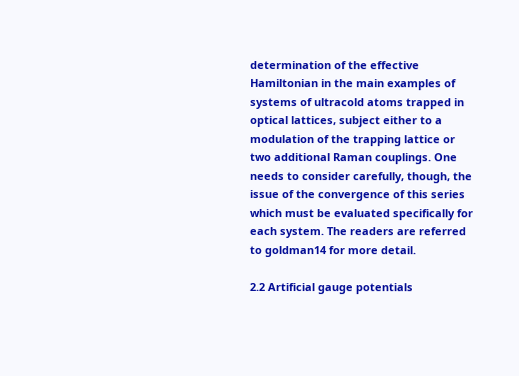determination of the effective Hamiltonian in the main examples of systems of ultracold atoms trapped in optical lattices, subject either to a modulation of the trapping lattice or two additional Raman couplings. One needs to consider carefully, though, the issue of the convergence of this series which must be evaluated specifically for each system. The readers are referred to goldman14 for more detail.

2.2 Artificial gauge potentials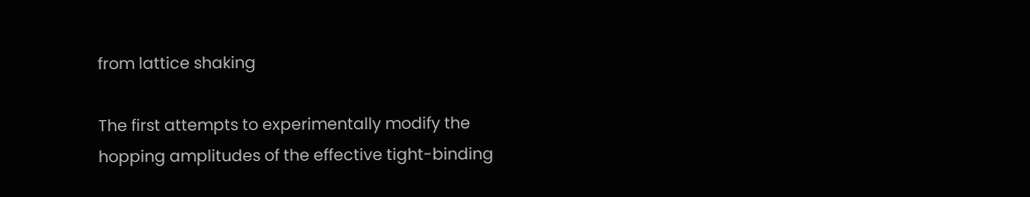from lattice shaking

The first attempts to experimentally modify the hopping amplitudes of the effective tight-binding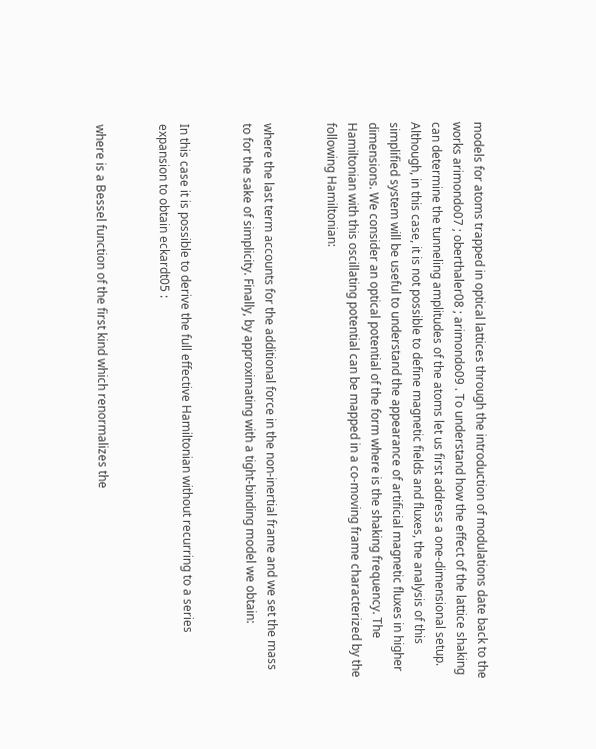models for atoms trapped in optical lattices through the introduction of modulations date back to the works arimondo07 ; oberthaler08 ; arimondo09 . To understand how the effect of the lattice shaking can determine the tunneling amplitudes of the atoms let us first address a one-dimensional setup. Although, in this case, it is not possible to define magnetic fields and fluxes, the analysis of this simplified system will be useful to understand the appearance of artificial magnetic fluxes in higher dimensions. We consider an optical potential of the form where is the shaking frequency. The Hamiltonian with this oscillating potential can be mapped in a co-moving frame characterized by the following Hamiltonian:


where the last term accounts for the additional force in the non-inertial frame and we set the mass to for the sake of simplicity. Finally, by approximating with a tight-binding model we obtain:


In this case it is possible to derive the full effective Hamiltonian without recurring to a series expansion to obtain eckardt05 :


where is a Bessel function of the first kind which renormalizes the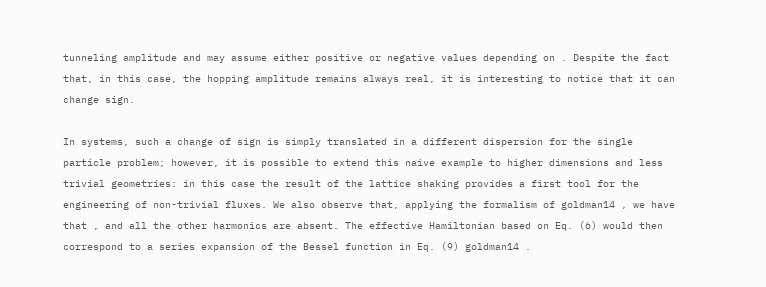tunneling amplitude and may assume either positive or negative values depending on . Despite the fact that, in this case, the hopping amplitude remains always real, it is interesting to notice that it can change sign.

In systems, such a change of sign is simply translated in a different dispersion for the single particle problem; however, it is possible to extend this naive example to higher dimensions and less trivial geometries: in this case the result of the lattice shaking provides a first tool for the engineering of non-trivial fluxes. We also observe that, applying the formalism of goldman14 , we have that , and all the other harmonics are absent. The effective Hamiltonian based on Eq. (6) would then correspond to a series expansion of the Bessel function in Eq. (9) goldman14 .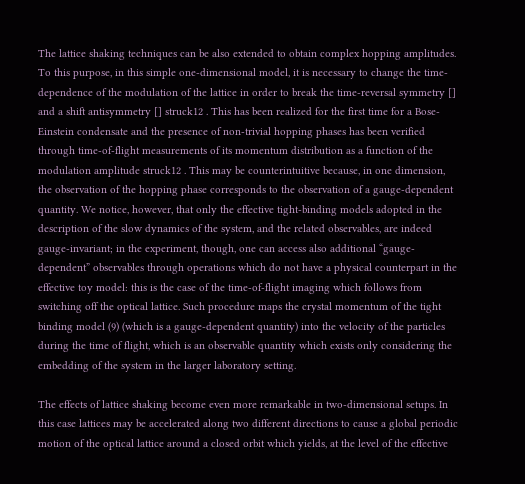The lattice shaking techniques can be also extended to obtain complex hopping amplitudes. To this purpose, in this simple one-dimensional model, it is necessary to change the time-dependence of the modulation of the lattice in order to break the time-reversal symmetry [] and a shift antisymmetry [] struck12 . This has been realized for the first time for a Bose-Einstein condensate and the presence of non-trivial hopping phases has been verified through time-of-flight measurements of its momentum distribution as a function of the modulation amplitude struck12 . This may be counterintuitive because, in one dimension, the observation of the hopping phase corresponds to the observation of a gauge-dependent quantity. We notice, however, that only the effective tight-binding models adopted in the description of the slow dynamics of the system, and the related observables, are indeed gauge-invariant; in the experiment, though, one can access also additional “gauge-dependent” observables through operations which do not have a physical counterpart in the effective toy model: this is the case of the time-of-flight imaging which follows from switching off the optical lattice. Such procedure maps the crystal momentum of the tight binding model (9) (which is a gauge-dependent quantity) into the velocity of the particles during the time of flight, which is an observable quantity which exists only considering the embedding of the system in the larger laboratory setting.

The effects of lattice shaking become even more remarkable in two-dimensional setups. In this case lattices may be accelerated along two different directions to cause a global periodic motion of the optical lattice around a closed orbit which yields, at the level of the effective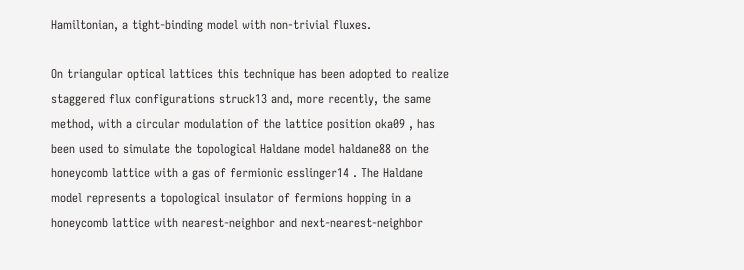Hamiltonian, a tight-binding model with non-trivial fluxes.

On triangular optical lattices this technique has been adopted to realize staggered flux configurations struck13 and, more recently, the same method, with a circular modulation of the lattice position oka09 , has been used to simulate the topological Haldane model haldane88 on the honeycomb lattice with a gas of fermionic esslinger14 . The Haldane model represents a topological insulator of fermions hopping in a honeycomb lattice with nearest-neighbor and next-nearest-neighbor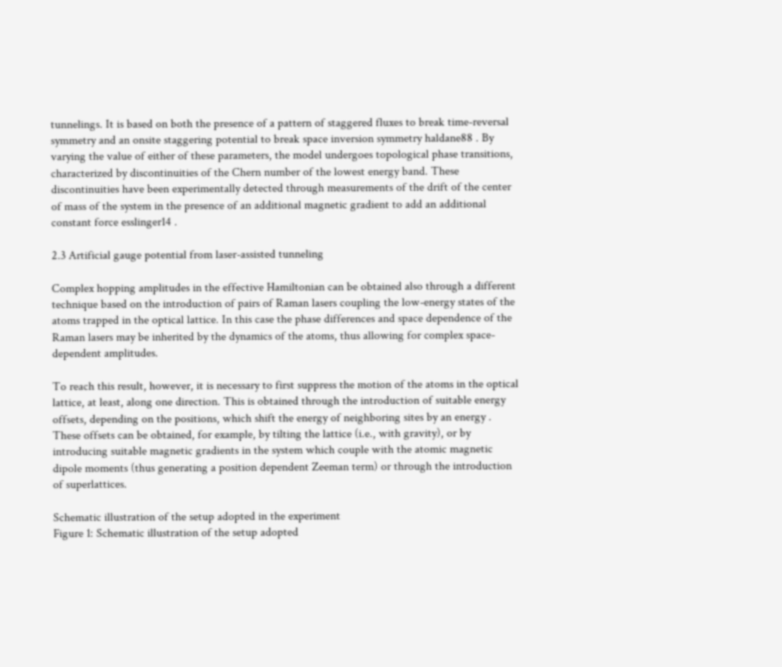tunnelings. It is based on both the presence of a pattern of staggered fluxes to break time-reversal symmetry and an onsite staggering potential to break space inversion symmetry haldane88 . By varying the value of either of these parameters, the model undergoes topological phase transitions, characterized by discontinuities of the Chern number of the lowest energy band. These discontinuities have been experimentally detected through measurements of the drift of the center of mass of the system in the presence of an additional magnetic gradient to add an additional constant force esslinger14 .

2.3 Artificial gauge potential from laser-assisted tunneling

Complex hopping amplitudes in the effective Hamiltonian can be obtained also through a different technique based on the introduction of pairs of Raman lasers coupling the low-energy states of the atoms trapped in the optical lattice. In this case the phase differences and space dependence of the Raman lasers may be inherited by the dynamics of the atoms, thus allowing for complex space-dependent amplitudes.

To reach this result, however, it is necessary to first suppress the motion of the atoms in the optical lattice, at least, along one direction. This is obtained through the introduction of suitable energy offsets, depending on the positions, which shift the energy of neighboring sites by an energy . These offsets can be obtained, for example, by tilting the lattice (i.e., with gravity), or by introducing suitable magnetic gradients in the system which couple with the atomic magnetic dipole moments (thus generating a position dependent Zeeman term) or through the introduction of superlattices.

Schematic illustration of the setup adopted in the experiment
Figure 1: Schematic illustration of the setup adopted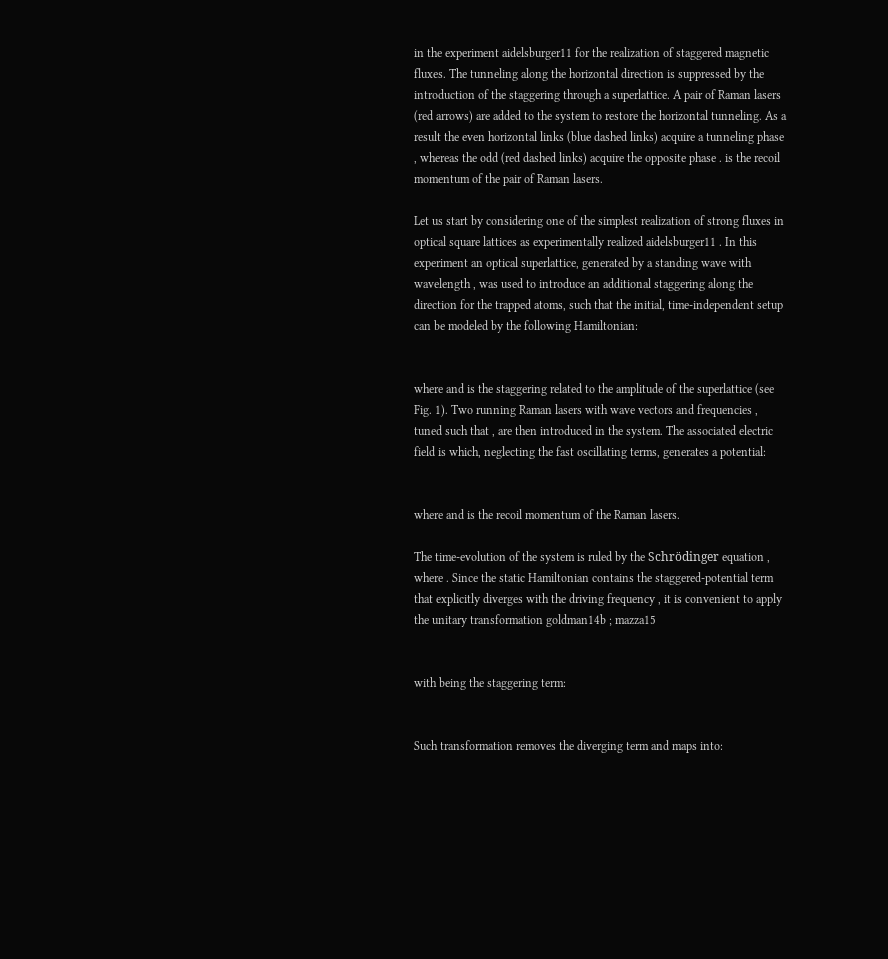in the experiment aidelsburger11 for the realization of staggered magnetic fluxes. The tunneling along the horizontal direction is suppressed by the introduction of the staggering through a superlattice. A pair of Raman lasers (red arrows) are added to the system to restore the horizontal tunneling. As a result the even horizontal links (blue dashed links) acquire a tunneling phase , whereas the odd (red dashed links) acquire the opposite phase . is the recoil momentum of the pair of Raman lasers.

Let us start by considering one of the simplest realization of strong fluxes in optical square lattices as experimentally realized aidelsburger11 . In this experiment an optical superlattice, generated by a standing wave with wavelength , was used to introduce an additional staggering along the direction for the trapped atoms, such that the initial, time-independent setup can be modeled by the following Hamiltonian:


where and is the staggering related to the amplitude of the superlattice (see Fig. 1). Two running Raman lasers with wave vectors and frequencies , tuned such that , are then introduced in the system. The associated electric field is which, neglecting the fast oscillating terms, generates a potential:


where and is the recoil momentum of the Raman lasers.

The time-evolution of the system is ruled by the Schrödinger equation , where . Since the static Hamiltonian contains the staggered-potential term that explicitly diverges with the driving frequency , it is convenient to apply the unitary transformation goldman14b ; mazza15


with being the staggering term:


Such transformation removes the diverging term and maps into: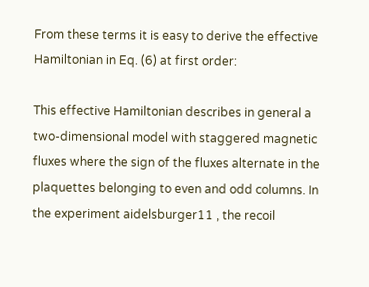From these terms it is easy to derive the effective Hamiltonian in Eq. (6) at first order:

This effective Hamiltonian describes in general a two-dimensional model with staggered magnetic fluxes where the sign of the fluxes alternate in the plaquettes belonging to even and odd columns. In the experiment aidelsburger11 , the recoil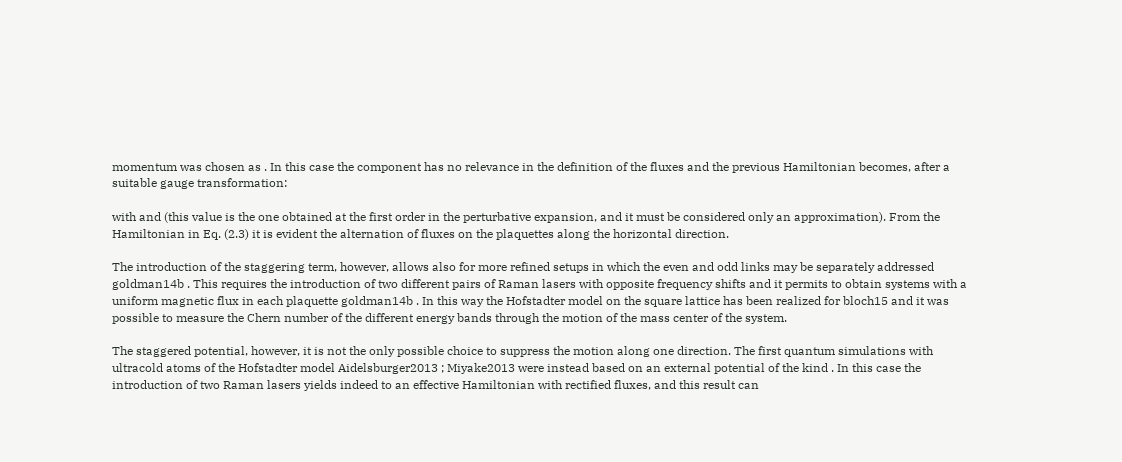momentum was chosen as . In this case the component has no relevance in the definition of the fluxes and the previous Hamiltonian becomes, after a suitable gauge transformation:

with and (this value is the one obtained at the first order in the perturbative expansion, and it must be considered only an approximation). From the Hamiltonian in Eq. (2.3) it is evident the alternation of fluxes on the plaquettes along the horizontal direction.

The introduction of the staggering term, however, allows also for more refined setups in which the even and odd links may be separately addressed goldman14b . This requires the introduction of two different pairs of Raman lasers with opposite frequency shifts and it permits to obtain systems with a uniform magnetic flux in each plaquette goldman14b . In this way the Hofstadter model on the square lattice has been realized for bloch15 and it was possible to measure the Chern number of the different energy bands through the motion of the mass center of the system.

The staggered potential, however, it is not the only possible choice to suppress the motion along one direction. The first quantum simulations with ultracold atoms of the Hofstadter model Aidelsburger2013 ; Miyake2013 were instead based on an external potential of the kind . In this case the introduction of two Raman lasers yields indeed to an effective Hamiltonian with rectified fluxes, and this result can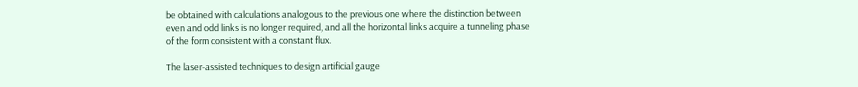be obtained with calculations analogous to the previous one where the distinction between even and odd links is no longer required, and all the horizontal links acquire a tunneling phase of the form consistent with a constant flux.

The laser-assisted techniques to design artificial gauge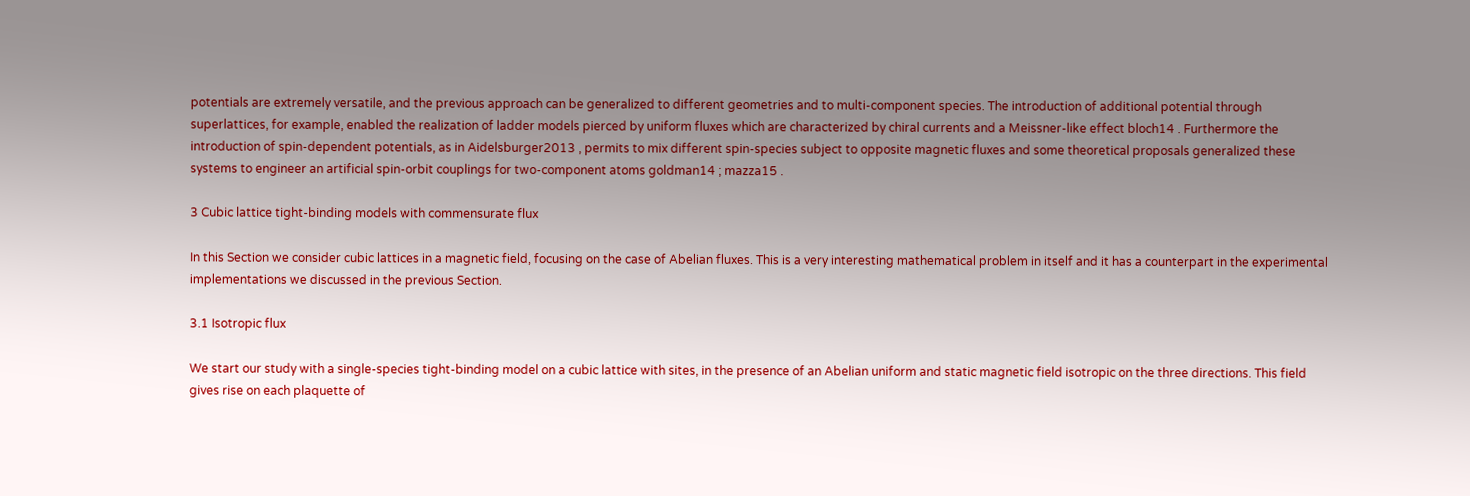potentials are extremely versatile, and the previous approach can be generalized to different geometries and to multi-component species. The introduction of additional potential through superlattices, for example, enabled the realization of ladder models pierced by uniform fluxes which are characterized by chiral currents and a Meissner-like effect bloch14 . Furthermore the introduction of spin-dependent potentials, as in Aidelsburger2013 , permits to mix different spin-species subject to opposite magnetic fluxes and some theoretical proposals generalized these systems to engineer an artificial spin-orbit couplings for two-component atoms goldman14 ; mazza15 .

3 Cubic lattice tight-binding models with commensurate flux

In this Section we consider cubic lattices in a magnetic field, focusing on the case of Abelian fluxes. This is a very interesting mathematical problem in itself and it has a counterpart in the experimental implementations we discussed in the previous Section.

3.1 Isotropic flux

We start our study with a single-species tight-binding model on a cubic lattice with sites, in the presence of an Abelian uniform and static magnetic field isotropic on the three directions. This field gives rise on each plaquette of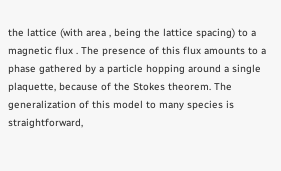the lattice (with area , being the lattice spacing) to a magnetic flux . The presence of this flux amounts to a phase gathered by a particle hopping around a single plaquette, because of the Stokes theorem. The generalization of this model to many species is straightforward,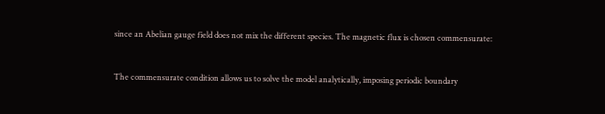since an Abelian gauge field does not mix the different species. The magnetic flux is chosen commensurate:


The commensurate condition allows us to solve the model analytically, imposing periodic boundary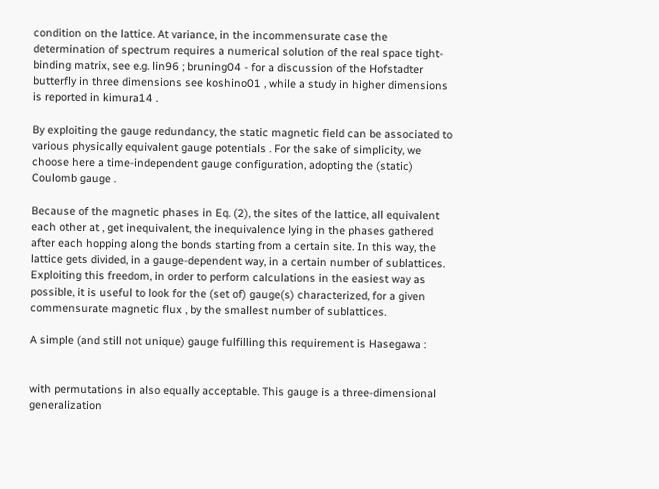condition on the lattice. At variance, in the incommensurate case the determination of spectrum requires a numerical solution of the real space tight-binding matrix, see e.g. lin96 ; bruning04 - for a discussion of the Hofstadter butterfly in three dimensions see koshino01 , while a study in higher dimensions is reported in kimura14 .

By exploiting the gauge redundancy, the static magnetic field can be associated to various physically equivalent gauge potentials . For the sake of simplicity, we choose here a time-independent gauge configuration, adopting the (static) Coulomb gauge .

Because of the magnetic phases in Eq. (2), the sites of the lattice, all equivalent each other at , get inequivalent, the inequivalence lying in the phases gathered after each hopping along the bonds starting from a certain site. In this way, the lattice gets divided, in a gauge-dependent way, in a certain number of sublattices. Exploiting this freedom, in order to perform calculations in the easiest way as possible, it is useful to look for the (set of) gauge(s) characterized, for a given commensurate magnetic flux , by the smallest number of sublattices.

A simple (and still not unique) gauge fulfilling this requirement is Hasegawa :


with permutations in also equally acceptable. This gauge is a three-dimensional generalization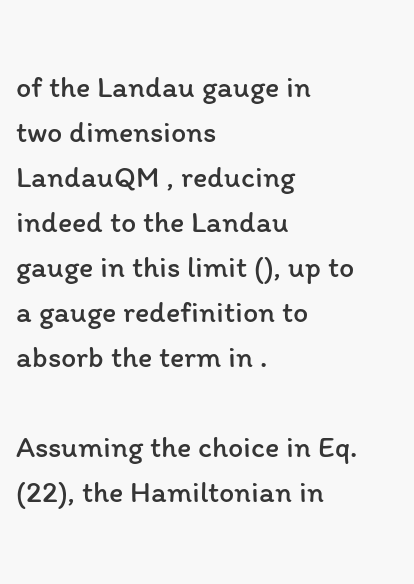of the Landau gauge in two dimensions LandauQM , reducing indeed to the Landau gauge in this limit (), up to a gauge redefinition to absorb the term in .

Assuming the choice in Eq. (22), the Hamiltonian in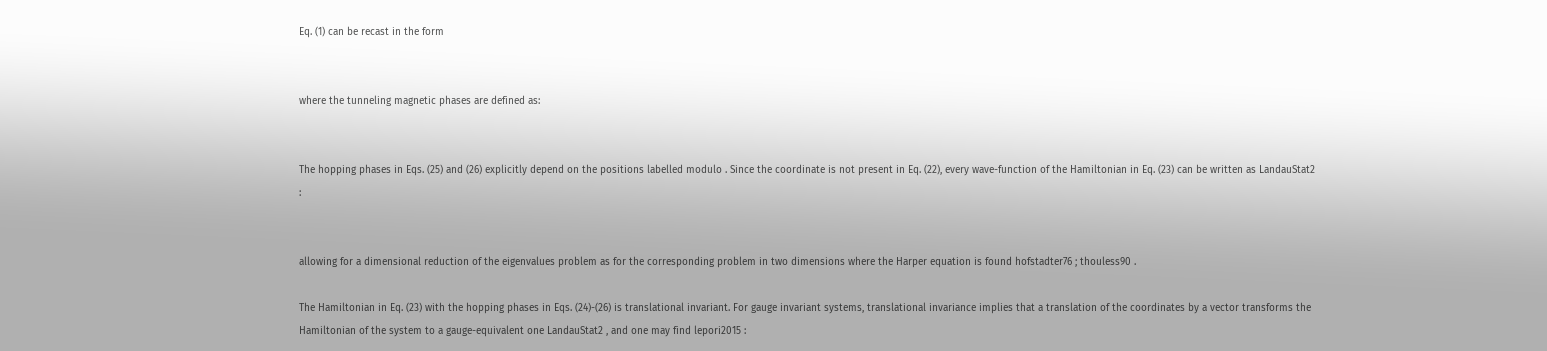Eq. (1) can be recast in the form


where the tunneling magnetic phases are defined as:


The hopping phases in Eqs. (25) and (26) explicitly depend on the positions labelled modulo . Since the coordinate is not present in Eq. (22), every wave-function of the Hamiltonian in Eq. (23) can be written as LandauStat2 :


allowing for a dimensional reduction of the eigenvalues problem as for the corresponding problem in two dimensions where the Harper equation is found hofstadter76 ; thouless90 .

The Hamiltonian in Eq. (23) with the hopping phases in Eqs. (24)-(26) is translational invariant. For gauge invariant systems, translational invariance implies that a translation of the coordinates by a vector transforms the Hamiltonian of the system to a gauge-equivalent one LandauStat2 , and one may find lepori2015 :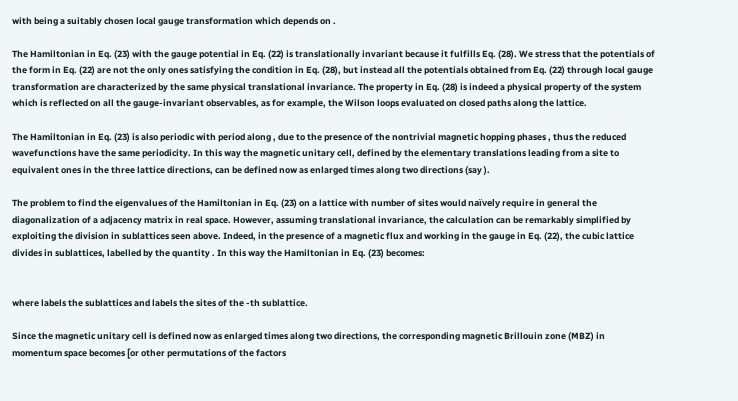with being a suitably chosen local gauge transformation which depends on .

The Hamiltonian in Eq. (23) with the gauge potential in Eq. (22) is translationally invariant because it fulfills Eq. (28). We stress that the potentials of the form in Eq. (22) are not the only ones satisfying the condition in Eq. (28), but instead all the potentials obtained from Eq. (22) through local gauge transformation are characterized by the same physical translational invariance. The property in Eq. (28) is indeed a physical property of the system which is reflected on all the gauge-invariant observables, as for example, the Wilson loops evaluated on closed paths along the lattice.

The Hamiltonian in Eq. (23) is also periodic with period along , due to the presence of the nontrivial magnetic hopping phases , thus the reduced wavefunctions have the same periodicity. In this way the magnetic unitary cell, defined by the elementary translations leading from a site to equivalent ones in the three lattice directions, can be defined now as enlarged times along two directions (say ).

The problem to find the eigenvalues of the Hamiltonian in Eq. (23) on a lattice with number of sites would naïvely require in general the diagonalization of a adjacency matrix in real space. However, assuming translational invariance, the calculation can be remarkably simplified by exploiting the division in sublattices seen above. Indeed, in the presence of a magnetic flux and working in the gauge in Eq. (22), the cubic lattice divides in sublattices, labelled by the quantity . In this way the Hamiltonian in Eq. (23) becomes:


where labels the sublattices and labels the sites of the -th sublattice.

Since the magnetic unitary cell is defined now as enlarged times along two directions, the corresponding magnetic Brillouin zone (MBZ) in momentum space becomes [or other permutations of the factors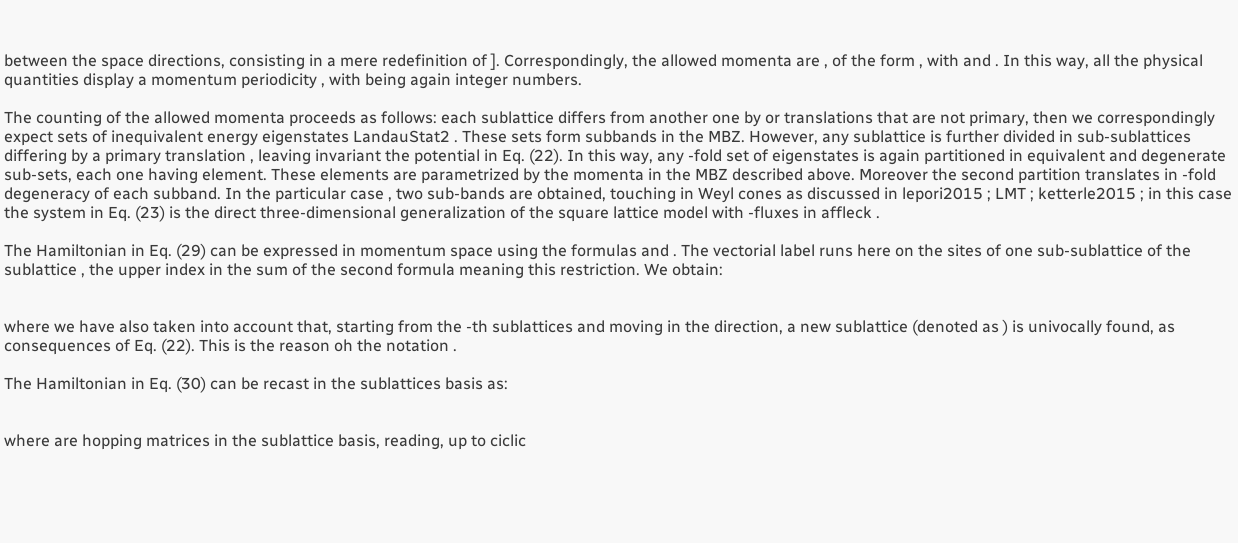between the space directions, consisting in a mere redefinition of ]. Correspondingly, the allowed momenta are , of the form , with and . In this way, all the physical quantities display a momentum periodicity , with being again integer numbers.

The counting of the allowed momenta proceeds as follows: each sublattice differs from another one by or translations that are not primary, then we correspondingly expect sets of inequivalent energy eigenstates LandauStat2 . These sets form subbands in the MBZ. However, any sublattice is further divided in sub-sublattices differing by a primary translation , leaving invariant the potential in Eq. (22). In this way, any -fold set of eigenstates is again partitioned in equivalent and degenerate sub-sets, each one having element. These elements are parametrized by the momenta in the MBZ described above. Moreover the second partition translates in -fold degeneracy of each subband. In the particular case , two sub-bands are obtained, touching in Weyl cones as discussed in lepori2015 ; LMT ; ketterle2015 ; in this case the system in Eq. (23) is the direct three-dimensional generalization of the square lattice model with -fluxes in affleck .

The Hamiltonian in Eq. (29) can be expressed in momentum space using the formulas and . The vectorial label runs here on the sites of one sub-sublattice of the sublattice , the upper index in the sum of the second formula meaning this restriction. We obtain:


where we have also taken into account that, starting from the -th sublattices and moving in the direction, a new sublattice (denoted as ) is univocally found, as consequences of Eq. (22). This is the reason oh the notation .

The Hamiltonian in Eq. (30) can be recast in the sublattices basis as:


where are hopping matrices in the sublattice basis, reading, up to ciclic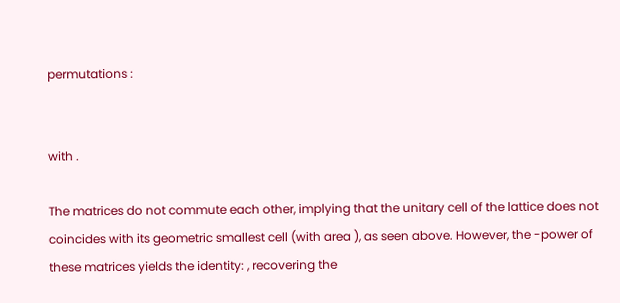permutations :


with .

The matrices do not commute each other, implying that the unitary cell of the lattice does not coincides with its geometric smallest cell (with area ), as seen above. However, the -power of these matrices yields the identity: , recovering the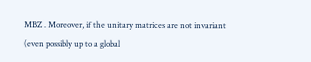MBZ . Moreover, if the unitary matrices are not invariant (even possibly up to a global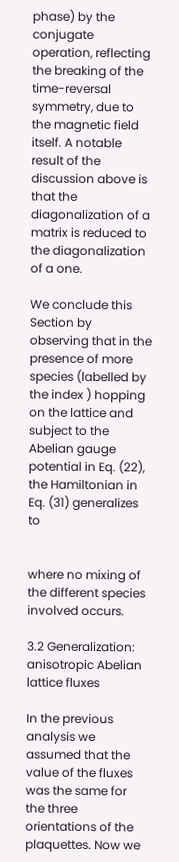phase) by the conjugate operation, reflecting the breaking of the time-reversal symmetry, due to the magnetic field itself. A notable result of the discussion above is that the diagonalization of a matrix is reduced to the diagonalization of a one.

We conclude this Section by observing that in the presence of more species (labelled by the index ) hopping on the lattice and subject to the Abelian gauge potential in Eq. (22), the Hamiltonian in Eq. (31) generalizes to


where no mixing of the different species involved occurs.

3.2 Generalization: anisotropic Abelian lattice fluxes

In the previous analysis we assumed that the value of the fluxes was the same for the three orientations of the plaquettes. Now we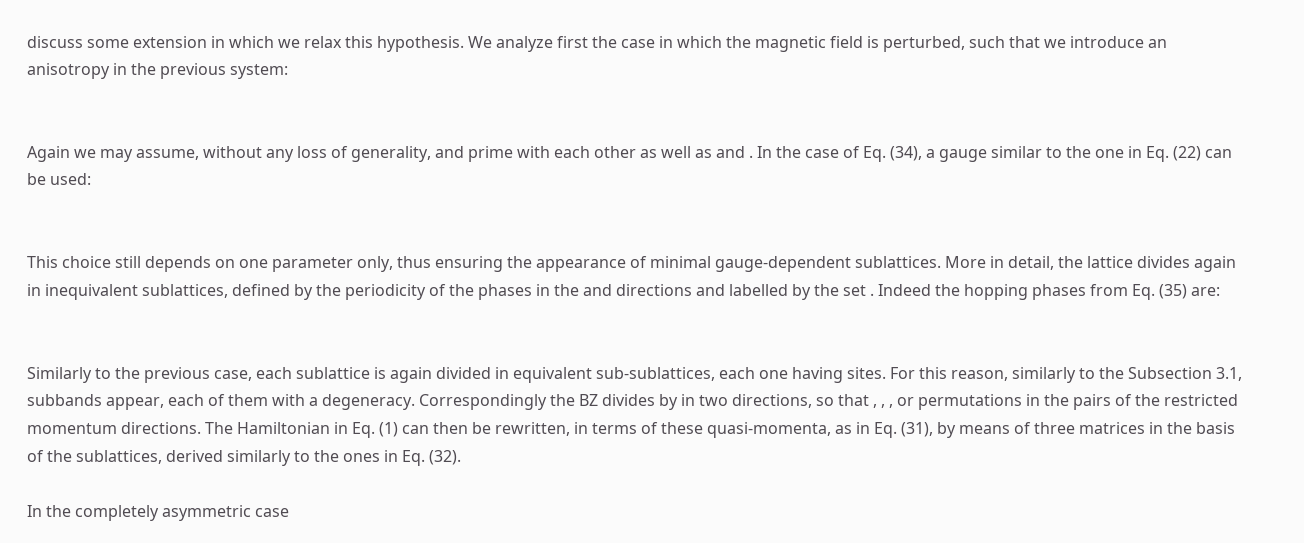discuss some extension in which we relax this hypothesis. We analyze first the case in which the magnetic field is perturbed, such that we introduce an anisotropy in the previous system:


Again we may assume, without any loss of generality, and prime with each other as well as and . In the case of Eq. (34), a gauge similar to the one in Eq. (22) can be used:


This choice still depends on one parameter only, thus ensuring the appearance of minimal gauge-dependent sublattices. More in detail, the lattice divides again in inequivalent sublattices, defined by the periodicity of the phases in the and directions and labelled by the set . Indeed the hopping phases from Eq. (35) are:


Similarly to the previous case, each sublattice is again divided in equivalent sub-sublattices, each one having sites. For this reason, similarly to the Subsection 3.1, subbands appear, each of them with a degeneracy. Correspondingly the BZ divides by in two directions, so that , , , or permutations in the pairs of the restricted momentum directions. The Hamiltonian in Eq. (1) can then be rewritten, in terms of these quasi-momenta, as in Eq. (31), by means of three matrices in the basis of the sublattices, derived similarly to the ones in Eq. (32).

In the completely asymmetric case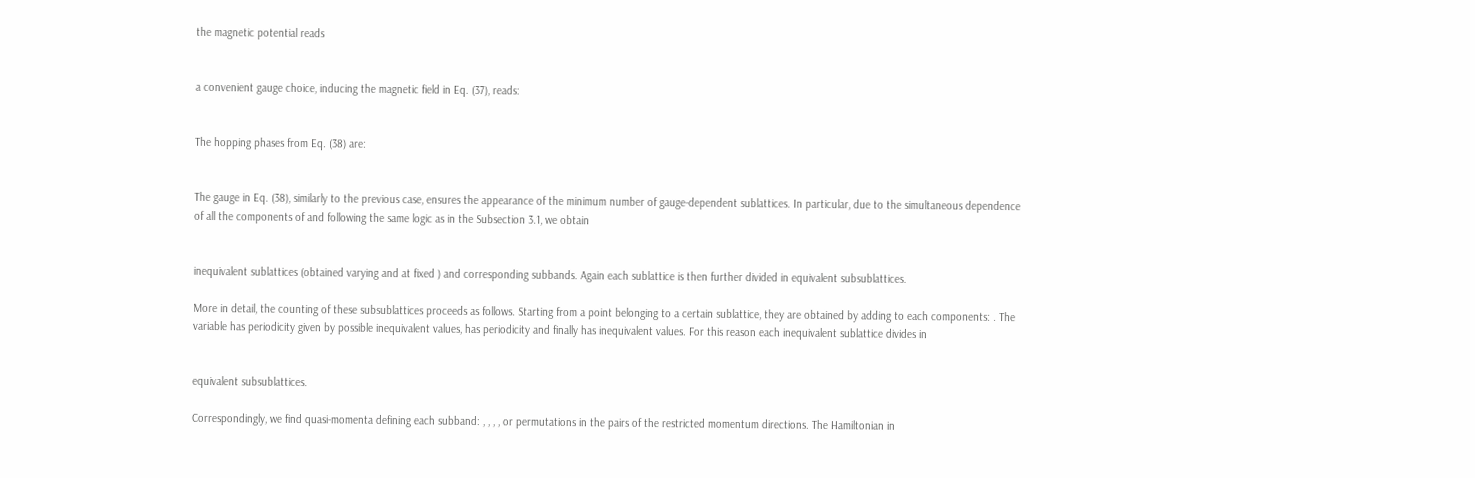the magnetic potential reads


a convenient gauge choice, inducing the magnetic field in Eq. (37), reads:


The hopping phases from Eq. (38) are:


The gauge in Eq. (38), similarly to the previous case, ensures the appearance of the minimum number of gauge-dependent sublattices. In particular, due to the simultaneous dependence of all the components of and following the same logic as in the Subsection 3.1, we obtain


inequivalent sublattices (obtained varying and at fixed ) and corresponding subbands. Again each sublattice is then further divided in equivalent subsublattices.

More in detail, the counting of these subsublattices proceeds as follows. Starting from a point belonging to a certain sublattice, they are obtained by adding to each components: . The variable has periodicity given by possible inequivalent values, has periodicity and finally has inequivalent values. For this reason each inequivalent sublattice divides in


equivalent subsublattices.

Correspondingly, we find quasi-momenta defining each subband: , , , , or permutations in the pairs of the restricted momentum directions. The Hamiltonian in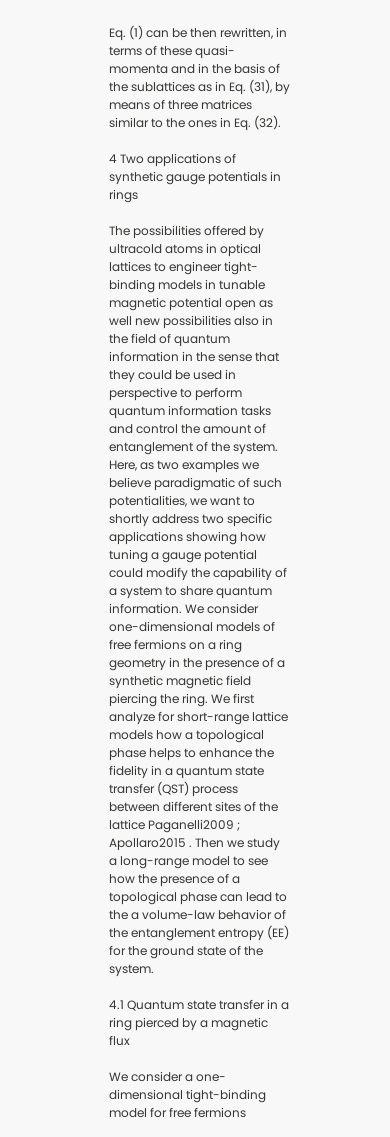Eq. (1) can be then rewritten, in terms of these quasi-momenta and in the basis of the sublattices as in Eq. (31), by means of three matrices similar to the ones in Eq. (32).

4 Two applications of synthetic gauge potentials in rings

The possibilities offered by ultracold atoms in optical lattices to engineer tight-binding models in tunable magnetic potential open as well new possibilities also in the field of quantum information in the sense that they could be used in perspective to perform quantum information tasks and control the amount of entanglement of the system. Here, as two examples we believe paradigmatic of such potentialities, we want to shortly address two specific applications showing how tuning a gauge potential could modify the capability of a system to share quantum information. We consider one-dimensional models of free fermions on a ring geometry in the presence of a synthetic magnetic field piercing the ring. We first analyze for short-range lattice models how a topological phase helps to enhance the fidelity in a quantum state transfer (QST) process between different sites of the lattice Paganelli2009 ; Apollaro2015 . Then we study a long-range model to see how the presence of a topological phase can lead to the a volume-law behavior of the entanglement entropy (EE) for the ground state of the system.

4.1 Quantum state transfer in a ring pierced by a magnetic flux

We consider a one-dimensional tight-binding model for free fermions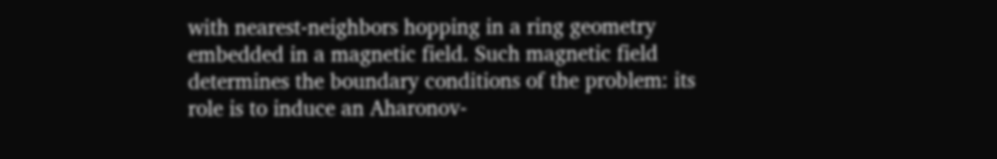with nearest-neighbors hopping in a ring geometry embedded in a magnetic field. Such magnetic field determines the boundary conditions of the problem: its role is to induce an Aharonov-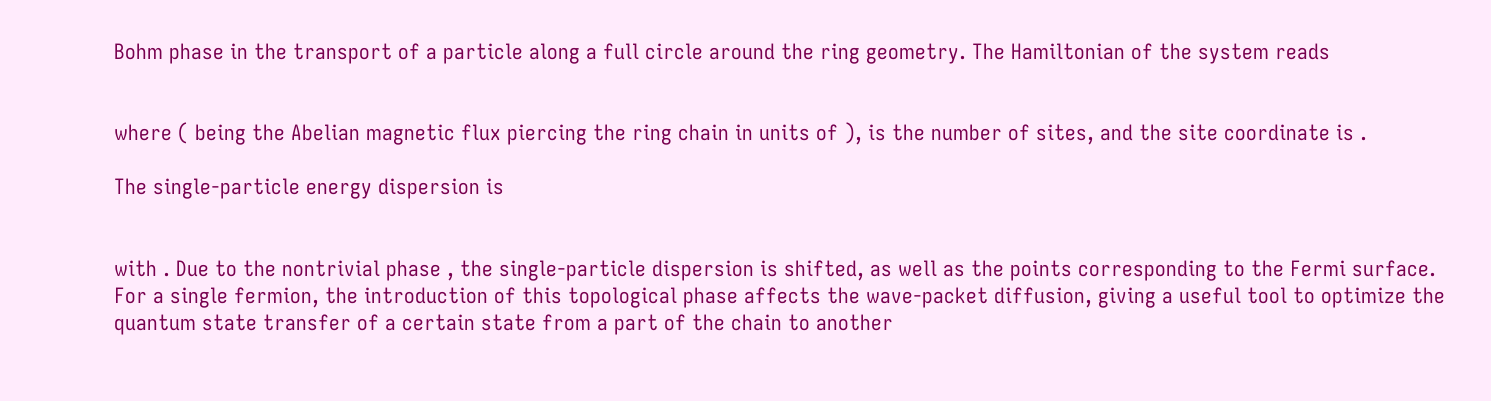Bohm phase in the transport of a particle along a full circle around the ring geometry. The Hamiltonian of the system reads


where ( being the Abelian magnetic flux piercing the ring chain in units of ), is the number of sites, and the site coordinate is .

The single-particle energy dispersion is


with . Due to the nontrivial phase , the single-particle dispersion is shifted, as well as the points corresponding to the Fermi surface. For a single fermion, the introduction of this topological phase affects the wave-packet diffusion, giving a useful tool to optimize the quantum state transfer of a certain state from a part of the chain to another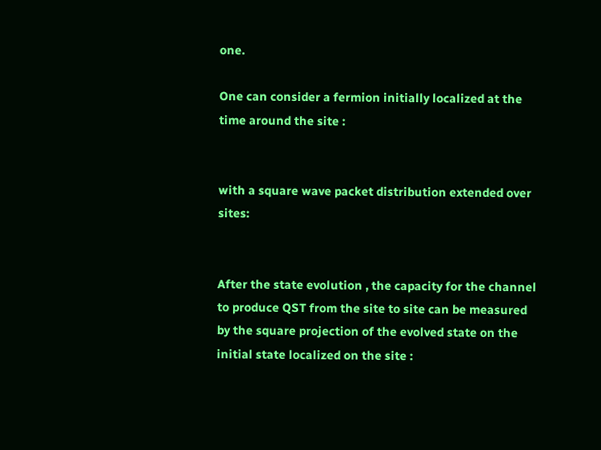one.

One can consider a fermion initially localized at the time around the site :


with a square wave packet distribution extended over sites:


After the state evolution , the capacity for the channel to produce QST from the site to site can be measured by the square projection of the evolved state on the initial state localized on the site :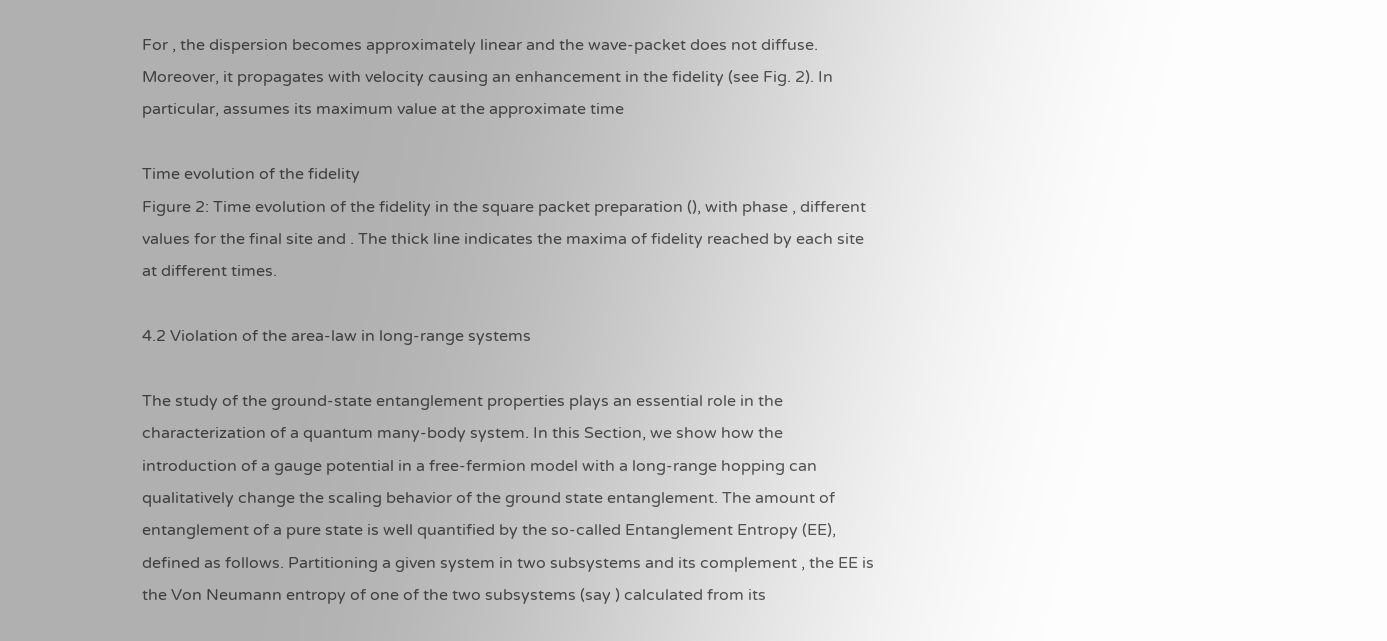For , the dispersion becomes approximately linear and the wave-packet does not diffuse. Moreover, it propagates with velocity causing an enhancement in the fidelity (see Fig. 2). In particular, assumes its maximum value at the approximate time

Time evolution of the fidelity
Figure 2: Time evolution of the fidelity in the square packet preparation (), with phase , different values for the final site and . The thick line indicates the maxima of fidelity reached by each site at different times.

4.2 Violation of the area-law in long-range systems

The study of the ground-state entanglement properties plays an essential role in the characterization of a quantum many-body system. In this Section, we show how the introduction of a gauge potential in a free-fermion model with a long-range hopping can qualitatively change the scaling behavior of the ground state entanglement. The amount of entanglement of a pure state is well quantified by the so-called Entanglement Entropy (EE), defined as follows. Partitioning a given system in two subsystems and its complement , the EE is the Von Neumann entropy of one of the two subsystems (say ) calculated from its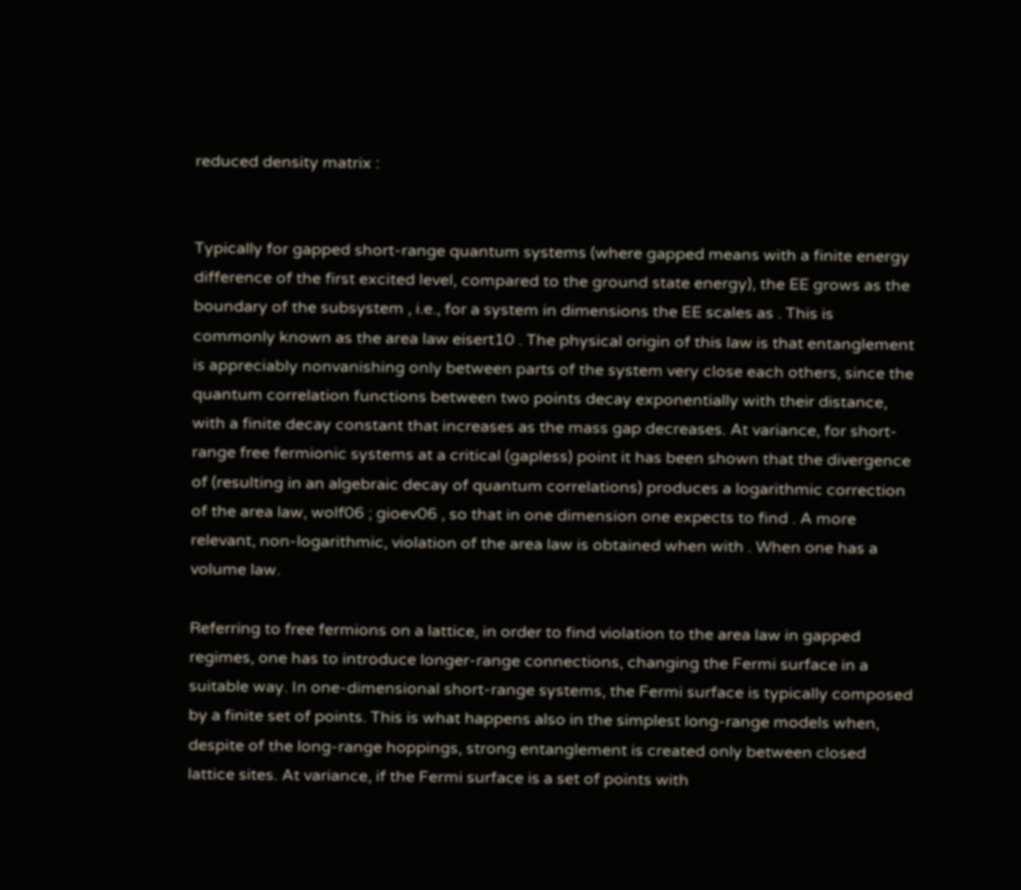reduced density matrix :


Typically for gapped short-range quantum systems (where gapped means with a finite energy difference of the first excited level, compared to the ground state energy), the EE grows as the boundary of the subsystem , i.e., for a system in dimensions the EE scales as . This is commonly known as the area law eisert10 . The physical origin of this law is that entanglement is appreciably nonvanishing only between parts of the system very close each others, since the quantum correlation functions between two points decay exponentially with their distance, with a finite decay constant that increases as the mass gap decreases. At variance, for short-range free fermionic systems at a critical (gapless) point it has been shown that the divergence of (resulting in an algebraic decay of quantum correlations) produces a logarithmic correction of the area law, wolf06 ; gioev06 , so that in one dimension one expects to find . A more relevant, non-logarithmic, violation of the area law is obtained when with . When one has a volume law.

Referring to free fermions on a lattice, in order to find violation to the area law in gapped regimes, one has to introduce longer-range connections, changing the Fermi surface in a suitable way. In one-dimensional short-range systems, the Fermi surface is typically composed by a finite set of points. This is what happens also in the simplest long-range models when, despite of the long-range hoppings, strong entanglement is created only between closed lattice sites. At variance, if the Fermi surface is a set of points with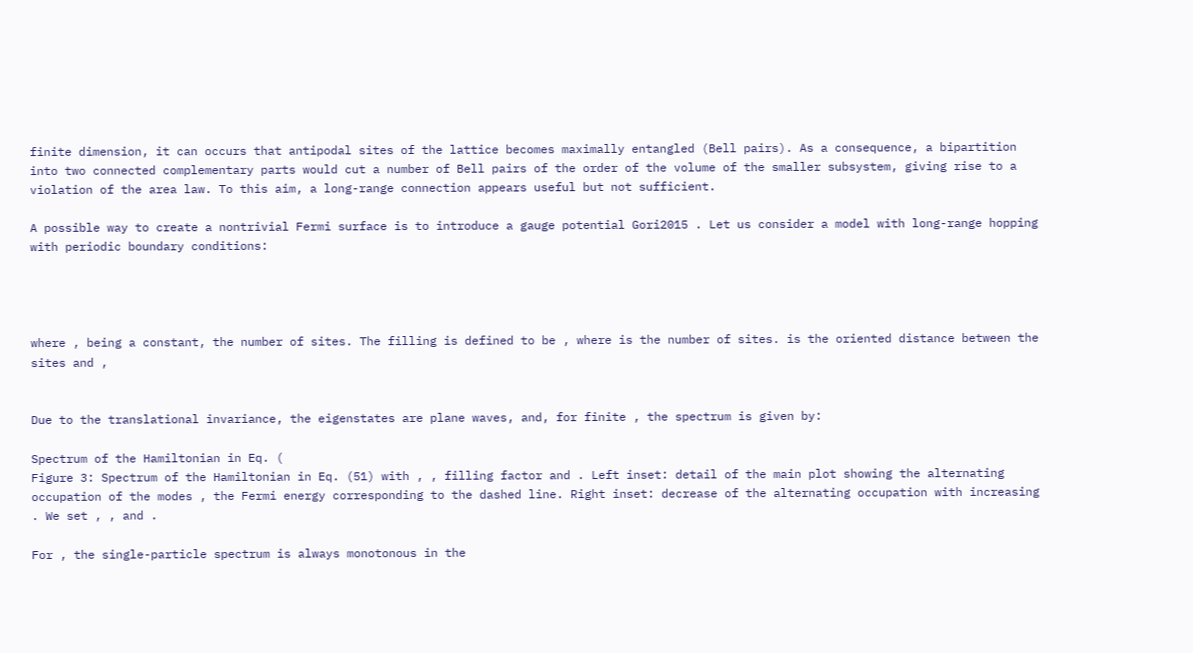finite dimension, it can occurs that antipodal sites of the lattice becomes maximally entangled (Bell pairs). As a consequence, a bipartition into two connected complementary parts would cut a number of Bell pairs of the order of the volume of the smaller subsystem, giving rise to a violation of the area law. To this aim, a long-range connection appears useful but not sufficient.

A possible way to create a nontrivial Fermi surface is to introduce a gauge potential Gori2015 . Let us consider a model with long-range hopping with periodic boundary conditions:




where , being a constant, the number of sites. The filling is defined to be , where is the number of sites. is the oriented distance between the sites and ,


Due to the translational invariance, the eigenstates are plane waves, and, for finite , the spectrum is given by:

Spectrum of the Hamiltonian in Eq. (
Figure 3: Spectrum of the Hamiltonian in Eq. (51) with , , filling factor and . Left inset: detail of the main plot showing the alternating occupation of the modes , the Fermi energy corresponding to the dashed line. Right inset: decrease of the alternating occupation with increasing . We set , , and .

For , the single-particle spectrum is always monotonous in the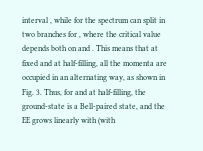interval , while for the spectrum can split in two branches for , where the critical value depends both on and . This means that at fixed and at half-filling, all the momenta are occupied in an alternating way, as shown in Fig. 3. Thus, for and at half-filling, the ground-state is a Bell-paired state, and the EE grows linearly with (with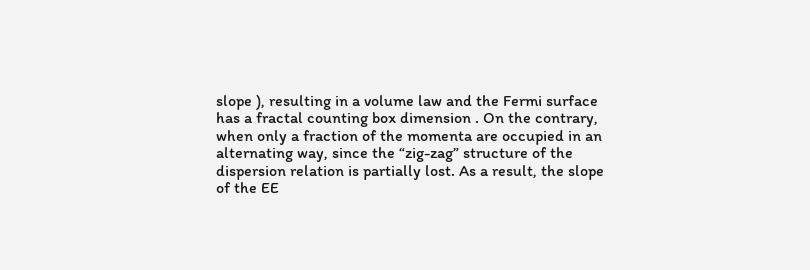slope ), resulting in a volume law and the Fermi surface has a fractal counting box dimension . On the contrary, when only a fraction of the momenta are occupied in an alternating way, since the “zig-zag” structure of the dispersion relation is partially lost. As a result, the slope of the EE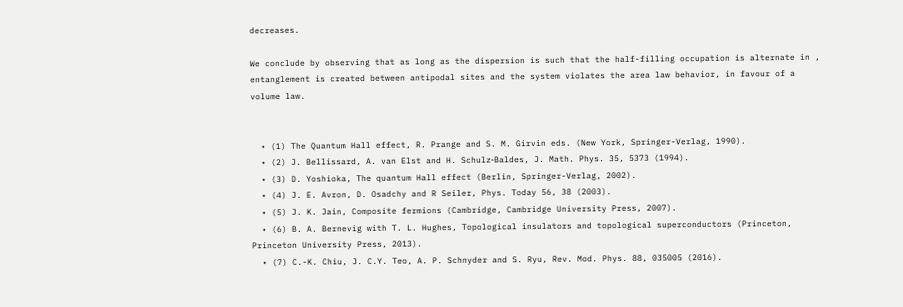decreases.

We conclude by observing that as long as the dispersion is such that the half-filling occupation is alternate in , entanglement is created between antipodal sites and the system violates the area law behavior, in favour of a volume law.


  • (1) The Quantum Hall effect, R. Prange and S. M. Girvin eds. (New York, Springer-Verlag, 1990).
  • (2) J. Bellissard, A. van Elst and H. Schulz‐Baldes, J. Math. Phys. 35, 5373 (1994).
  • (3) D. Yoshioka, The quantum Hall effect (Berlin, Springer-Verlag, 2002).
  • (4) J. E. Avron, D. Osadchy and R Seiler, Phys. Today 56, 38 (2003).
  • (5) J. K. Jain, Composite fermions (Cambridge, Cambridge University Press, 2007).
  • (6) B. A. Bernevig with T. L. Hughes, Topological insulators and topological superconductors (Princeton, Princeton University Press, 2013).
  • (7) C.-K. Chiu, J. C.Y. Teo, A. P. Schnyder and S. Ryu, Rev. Mod. Phys. 88, 035005 (2016).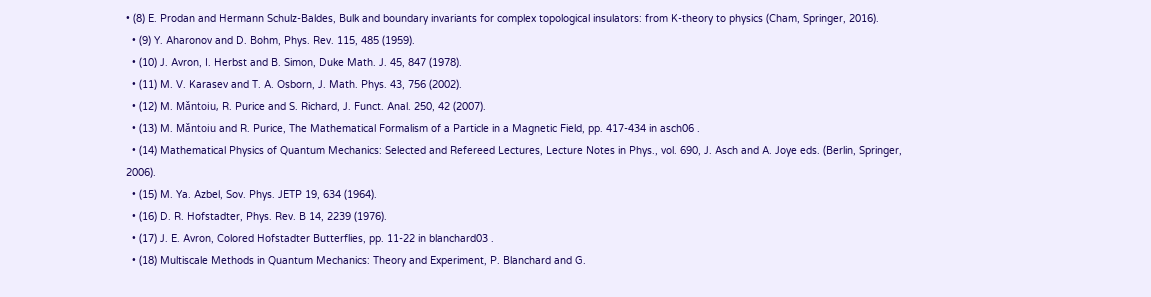• (8) E. Prodan and Hermann Schulz-Baldes, Bulk and boundary invariants for complex topological insulators: from K-theory to physics (Cham, Springer, 2016).
  • (9) Y. Aharonov and D. Bohm, Phys. Rev. 115, 485 (1959).
  • (10) J. Avron, I. Herbst and B. Simon, Duke Math. J. 45, 847 (1978).
  • (11) M. V. Karasev and T. A. Osborn, J. Math. Phys. 43, 756 (2002).
  • (12) M. Mǎntoiu, R. Purice and S. Richard, J. Funct. Anal. 250, 42 (2007).
  • (13) M. Mǎntoiu and R. Purice, The Mathematical Formalism of a Particle in a Magnetic Field, pp. 417-434 in asch06 .
  • (14) Mathematical Physics of Quantum Mechanics: Selected and Refereed Lectures, Lecture Notes in Phys., vol. 690, J. Asch and A. Joye eds. (Berlin, Springer, 2006).
  • (15) M. Ya. Azbel, Sov. Phys. JETP 19, 634 (1964).
  • (16) D. R. Hofstadter, Phys. Rev. B 14, 2239 (1976).
  • (17) J. E. Avron, Colored Hofstadter Butterflies, pp. 11-22 in blanchard03 .
  • (18) Multiscale Methods in Quantum Mechanics: Theory and Experiment, P. Blanchard and G.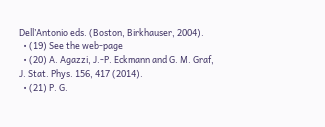Dell’Antonio eds. (Boston, Birkhauser, 2004).
  • (19) See the web-page
  • (20) A. Agazzi, J.-P. Eckmann and G. M. Graf, J. Stat. Phys. 156, 417 (2014).
  • (21) P. G.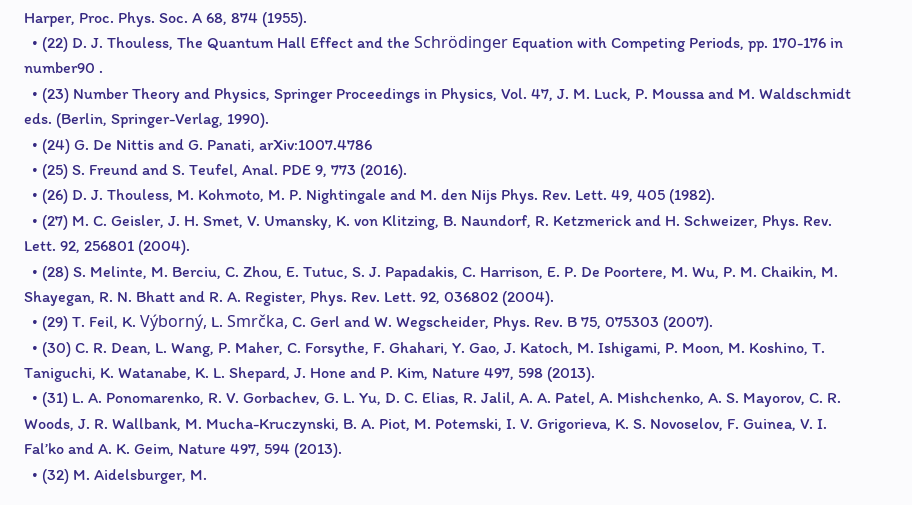Harper, Proc. Phys. Soc. A 68, 874 (1955).
  • (22) D. J. Thouless, The Quantum Hall Effect and the Schrödinger Equation with Competing Periods, pp. 170-176 in number90 .
  • (23) Number Theory and Physics, Springer Proceedings in Physics, Vol. 47, J. M. Luck, P. Moussa and M. Waldschmidt eds. (Berlin, Springer-Verlag, 1990).
  • (24) G. De Nittis and G. Panati, arXiv:1007.4786
  • (25) S. Freund and S. Teufel, Anal. PDE 9, 773 (2016).
  • (26) D. J. Thouless, M. Kohmoto, M. P. Nightingale and M. den Nijs Phys. Rev. Lett. 49, 405 (1982).
  • (27) M. C. Geisler, J. H. Smet, V. Umansky, K. von Klitzing, B. Naundorf, R. Ketzmerick and H. Schweizer, Phys. Rev. Lett. 92, 256801 (2004).
  • (28) S. Melinte, M. Berciu, C. Zhou, E. Tutuc, S. J. Papadakis, C. Harrison, E. P. De Poortere, M. Wu, P. M. Chaikin, M. Shayegan, R. N. Bhatt and R. A. Register, Phys. Rev. Lett. 92, 036802 (2004).
  • (29) T. Feil, K. Výborný, L. Smrčka, C. Gerl and W. Wegscheider, Phys. Rev. B 75, 075303 (2007).
  • (30) C. R. Dean, L. Wang, P. Maher, C. Forsythe, F. Ghahari, Y. Gao, J. Katoch, M. Ishigami, P. Moon, M. Koshino, T. Taniguchi, K. Watanabe, K. L. Shepard, J. Hone and P. Kim, Nature 497, 598 (2013).
  • (31) L. A. Ponomarenko, R. V. Gorbachev, G. L. Yu, D. C. Elias, R. Jalil, A. A. Patel, A. Mishchenko, A. S. Mayorov, C. R. Woods, J. R. Wallbank, M. Mucha-Kruczynski, B. A. Piot, M. Potemski, I. V. Grigorieva, K. S. Novoselov, F. Guinea, V. I. Fal’ko and A. K. Geim, Nature 497, 594 (2013).
  • (32) M. Aidelsburger, M.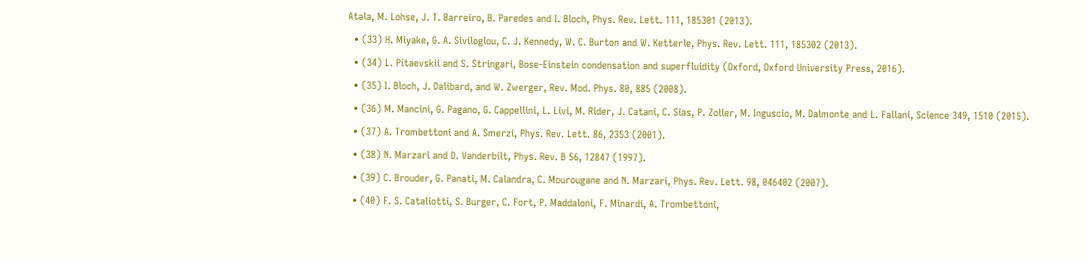Atala, M. Lohse, J. T. Barreiro, B. Paredes and I. Bloch, Phys. Rev. Lett. 111, 185301 (2013).
  • (33) H. Miyake, G. A. Siviloglou, C. J. Kennedy, W. C. Burton and W. Ketterle, Phys. Rev. Lett. 111, 185302 (2013).
  • (34) L. Pitaevskii and S. Stringari, Bose-Einstein condensation and superfluidity (Oxford, Oxford University Press, 2016).
  • (35) I. Bloch, J. Dalibard, and W. Zwerger, Rev. Mod. Phys. 80, 885 (2008).
  • (36) M. Mancini, G. Pagano, G. Cappellini, L. Livi, M. Rider, J. Catani, C. Sias, P. Zoller, M. Inguscio, M. Dalmonte and L. Fallani, Science 349, 1510 (2015).
  • (37) A. Trombettoni and A. Smerzi, Phys. Rev. Lett. 86, 2353 (2001).
  • (38) N. Marzari and D. Vanderbilt, Phys. Rev. B 56, 12847 (1997).
  • (39) C. Brouder, G. Panati, M. Calandra, C. Mourougane and N. Marzari, Phys. Rev. Lett. 98, 046402 (2007).
  • (40) F. S. Cataliotti, S. Burger, C. Fort, P. Maddaloni, F. Minardi, A. Trombettoni,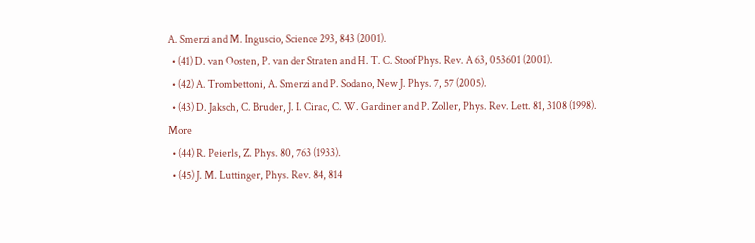A. Smerzi and M. Inguscio, Science 293, 843 (2001).
  • (41) D. van Oosten, P. van der Straten and H. T. C. Stoof Phys. Rev. A 63, 053601 (2001).
  • (42) A. Trombettoni, A. Smerzi and P. Sodano, New J. Phys. 7, 57 (2005).
  • (43) D. Jaksch, C. Bruder, J. I. Cirac, C. W. Gardiner and P. Zoller, Phys. Rev. Lett. 81, 3108 (1998). More
  • (44) R. Peierls, Z. Phys. 80, 763 (1933).
  • (45) J. M. Luttinger, Phys. Rev. 84, 814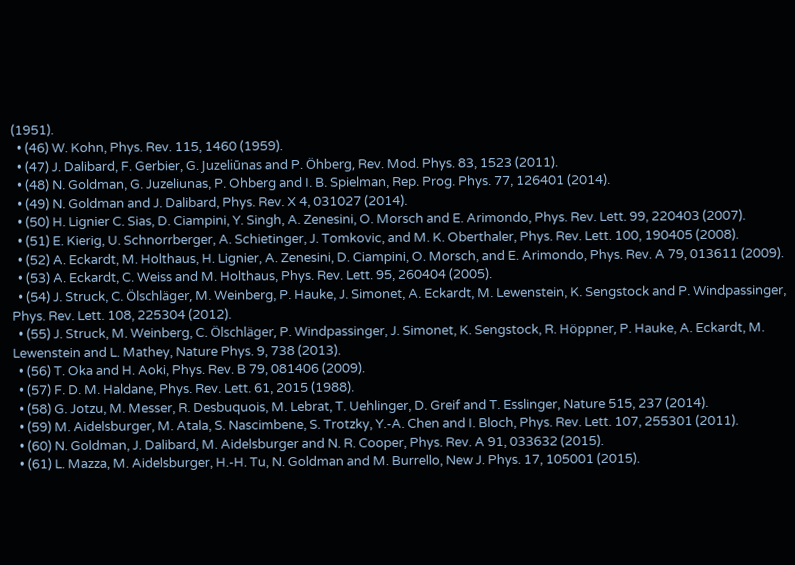(1951).
  • (46) W. Kohn, Phys. Rev. 115, 1460 (1959).
  • (47) J. Dalibard, F. Gerbier, G. Juzeliūnas and P. Öhberg, Rev. Mod. Phys. 83, 1523 (2011).
  • (48) N. Goldman, G. Juzeliunas, P. Ohberg and I. B. Spielman, Rep. Prog. Phys. 77, 126401 (2014).
  • (49) N. Goldman and J. Dalibard, Phys. Rev. X 4, 031027 (2014).
  • (50) H. Lignier C. Sias, D. Ciampini, Y. Singh, A. Zenesini, O. Morsch and E. Arimondo, Phys. Rev. Lett. 99, 220403 (2007).
  • (51) E. Kierig, U. Schnorrberger, A. Schietinger, J. Tomkovic, and M. K. Oberthaler, Phys. Rev. Lett. 100, 190405 (2008).
  • (52) A. Eckardt, M. Holthaus, H. Lignier, A. Zenesini, D. Ciampini, O. Morsch, and E. Arimondo, Phys. Rev. A 79, 013611 (2009).
  • (53) A. Eckardt, C. Weiss and M. Holthaus, Phys. Rev. Lett. 95, 260404 (2005).
  • (54) J. Struck, C. Ölschläger, M. Weinberg, P. Hauke, J. Simonet, A. Eckardt, M. Lewenstein, K. Sengstock and P. Windpassinger, Phys. Rev. Lett. 108, 225304 (2012).
  • (55) J. Struck, M. Weinberg, C. Ölschläger, P. Windpassinger, J. Simonet, K. Sengstock, R. Höppner, P. Hauke, A. Eckardt, M. Lewenstein and L. Mathey, Nature Phys. 9, 738 (2013).
  • (56) T. Oka and H. Aoki, Phys. Rev. B 79, 081406 (2009).
  • (57) F. D. M. Haldane, Phys. Rev. Lett. 61, 2015 (1988).
  • (58) G. Jotzu, M. Messer, R. Desbuquois, M. Lebrat, T. Uehlinger, D. Greif and T. Esslinger, Nature 515, 237 (2014).
  • (59) M. Aidelsburger, M. Atala, S. Nascimbene, S. Trotzky, Y.-A. Chen and I. Bloch, Phys. Rev. Lett. 107, 255301 (2011).
  • (60) N. Goldman, J. Dalibard, M. Aidelsburger and N. R. Cooper, Phys. Rev. A 91, 033632 (2015).
  • (61) L. Mazza, M. Aidelsburger, H.-H. Tu, N. Goldman and M. Burrello, New J. Phys. 17, 105001 (2015).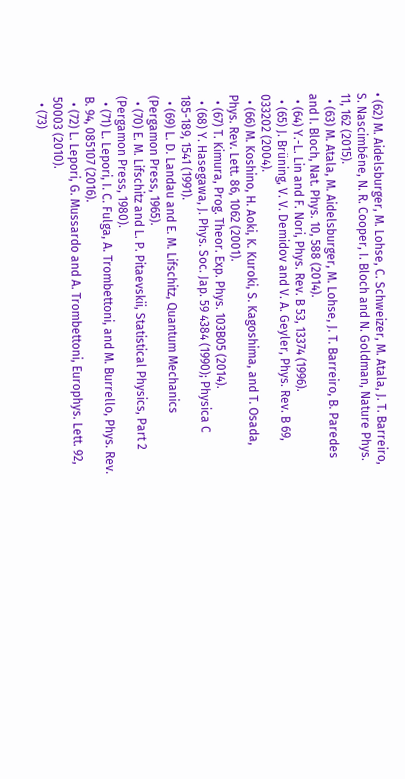• (62) M. Aidelsburger, M. Lohse, C. Schweizer, M. Atala, J. T. Barreiro, S. Nascimbéne, N. R. Cooper, I. Bloch and N. Goldman, Nature Phys. 11, 162 (2015).
  • (63) M. Atala, M. Aidelsburger, M. Lohse, J. T. Barreiro, B. Paredes and I. Bloch, Nat. Phys. 10, 588 (2014).
  • (64) Y.-L. Lin and F. Nori, Phys. Rev. B 53, 13374 (1996).
  • (65) J. Brüning, V. V. Demidov and V. A. Geyler, Phys. Rev. B 69, 033202 (2004).
  • (66) M. Koshino, H. Aoki, K. Kuroki, S. Kagoshima, and T. Osada, Phys. Rev. Lett. 86, 1062 (2001).
  • (67) T. Kimura, Prog. Theor. Exp. Phys. 103B05 (2014).
  • (68) Y. Hasegawa, J. Phys. Soc. Jap. 59 4384 (1990); Physica C 185-189, 1541 (1991).
  • (69) L. D. Landau and E. M. Lifschitz, Quantum Mechanics (Pergamon Press, 1965).
  • (70) E. M. Lifschitz and L. P. Pitaevskii, Statistical Physics, Part 2 (Pergamon Press, 1980).
  • (71) L. Lepori, I. C. Fulga, A. Trombettoni, and M. Burrello, Phys. Rev. B. 94, 085107 (2016).
  • (72) L. Lepori, G. Mussardo and A. Trombettoni, Europhys. Lett. 92, 50003 (2010).
  • (73)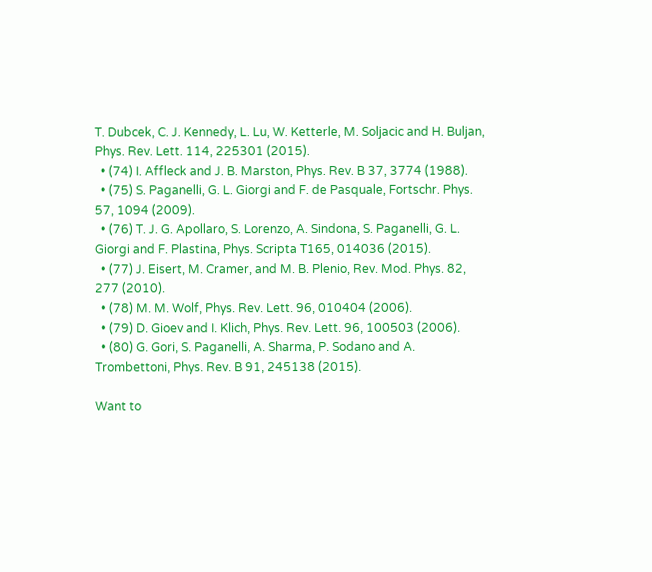T. Dubcek, C. J. Kennedy, L. Lu, W. Ketterle, M. Soljacic and H. Buljan, Phys. Rev. Lett. 114, 225301 (2015).
  • (74) I. Affleck and J. B. Marston, Phys. Rev. B 37, 3774 (1988).
  • (75) S. Paganelli, G. L. Giorgi and F. de Pasquale, Fortschr. Phys. 57, 1094 (2009).
  • (76) T. J. G. Apollaro, S. Lorenzo, A. Sindona, S. Paganelli, G. L. Giorgi and F. Plastina, Phys. Scripta T165, 014036 (2015).
  • (77) J. Eisert, M. Cramer, and M. B. Plenio, Rev. Mod. Phys. 82, 277 (2010).
  • (78) M. M. Wolf, Phys. Rev. Lett. 96, 010404 (2006).
  • (79) D. Gioev and I. Klich, Phys. Rev. Lett. 96, 100503 (2006).
  • (80) G. Gori, S. Paganelli, A. Sharma, P. Sodano and A. Trombettoni, Phys. Rev. B 91, 245138 (2015).

Want to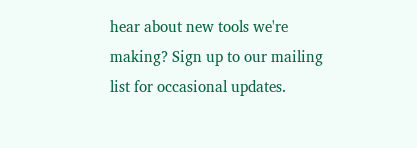hear about new tools we're making? Sign up to our mailing list for occasional updates.